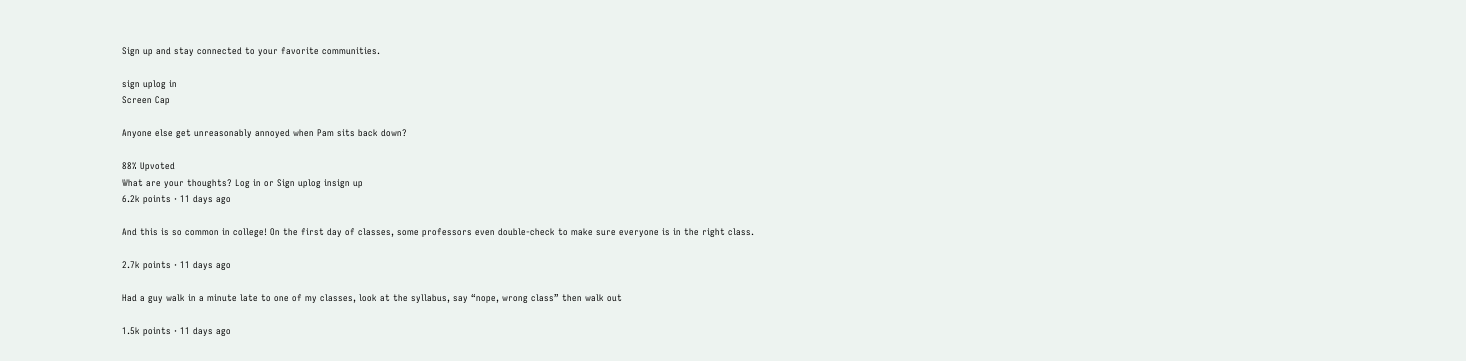Sign up and stay connected to your favorite communities.

sign uplog in
Screen Cap

Anyone else get unreasonably annoyed when Pam sits back down?

88% Upvoted
What are your thoughts? Log in or Sign uplog insign up
6.2k points · 11 days ago

And this is so common in college! On the first day of classes, some professors even double-check to make sure everyone is in the right class.

2.7k points · 11 days ago

Had a guy walk in a minute late to one of my classes, look at the syllabus, say “nope, wrong class” then walk out

1.5k points · 11 days ago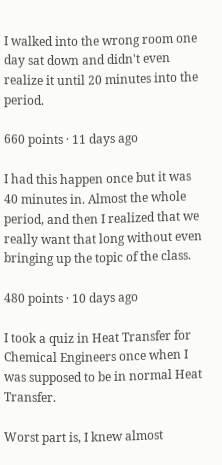I walked into the wrong room one day sat down and didn't even realize it until 20 minutes into the period.

660 points · 11 days ago

I had this happen once but it was 40 minutes in. Almost the whole period, and then I realized that we really want that long without even bringing up the topic of the class.

480 points · 10 days ago

I took a quiz in Heat Transfer for Chemical Engineers once when I was supposed to be in normal Heat Transfer.

Worst part is, I knew almost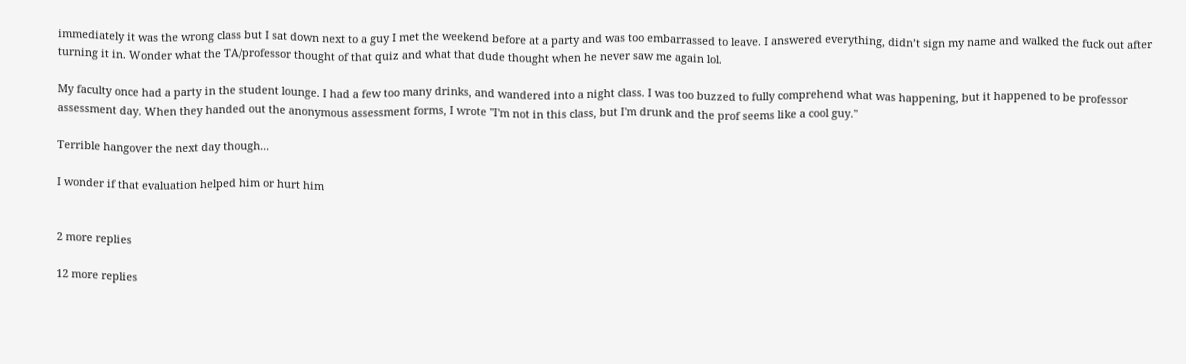immediately it was the wrong class but I sat down next to a guy I met the weekend before at a party and was too embarrassed to leave. I answered everything, didn’t sign my name and walked the fuck out after turning it in. Wonder what the TA/professor thought of that quiz and what that dude thought when he never saw me again lol.

My faculty once had a party in the student lounge. I had a few too many drinks, and wandered into a night class. I was too buzzed to fully comprehend what was happening, but it happened to be professor assessment day. When they handed out the anonymous assessment forms, I wrote "I'm not in this class, but I'm drunk and the prof seems like a cool guy."

Terrible hangover the next day though...

I wonder if that evaluation helped him or hurt him


2 more replies

12 more replies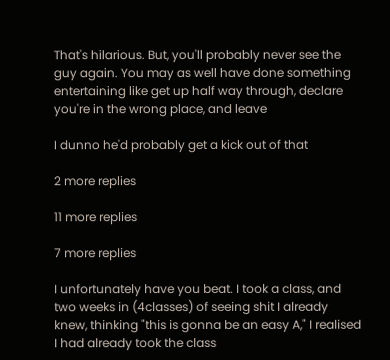That's hilarious. But, you'll probably never see the guy again. You may as well have done something entertaining like get up half way through, declare you're in the wrong place, and leave

I dunno he'd probably get a kick out of that

2 more replies

11 more replies

7 more replies

I unfortunately have you beat. I took a class, and two weeks in (4classes) of seeing shit I already knew, thinking "this is gonna be an easy A," I realised I had already took the class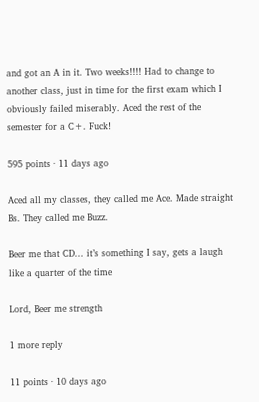and got an A in it. Two weeks!!!! Had to change to another class, just in time for the first exam which I obviously failed miserably. Aced the rest of the semester for a C+. Fuck!

595 points · 11 days ago

Aced all my classes, they called me Ace. Made straight Bs. They called me Buzz.

Beer me that CD... it’s something I say, gets a laugh like a quarter of the time

Lord, Beer me strength

1 more reply

11 points · 10 days ago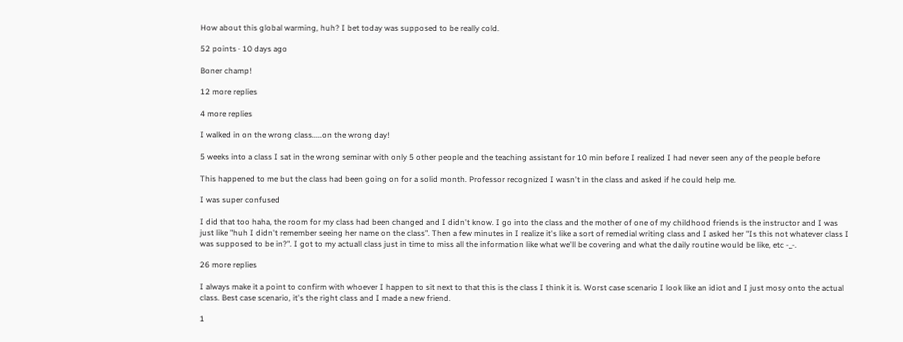How about this global warming, huh? I bet today was supposed to be really cold.

52 points · 10 days ago

Boner champ!

12 more replies

4 more replies

I walked in on the wrong class.....on the wrong day!

5 weeks into a class I sat in the wrong seminar with only 5 other people and the teaching assistant for 10 min before I realized I had never seen any of the people before

This happened to me but the class had been going on for a solid month. Professor recognized I wasn't in the class and asked if he could help me.

I was super confused

I did that too haha, the room for my class had been changed and I didn't know. I go into the class and the mother of one of my childhood friends is the instructor and I was just like "huh I didn't remember seeing her name on the class". Then a few minutes in I realize it's like a sort of remedial writing class and I asked her "Is this not whatever class I was supposed to be in?". I got to my actuall class just in time to miss all the information like what we'll be covering and what the daily routine would be like, etc -_-.

26 more replies

I always make it a point to confirm with whoever I happen to sit next to that this is the class I think it is. Worst case scenario I look like an idiot and I just mosy onto the actual class. Best case scenario, it's the right class and I made a new friend.

1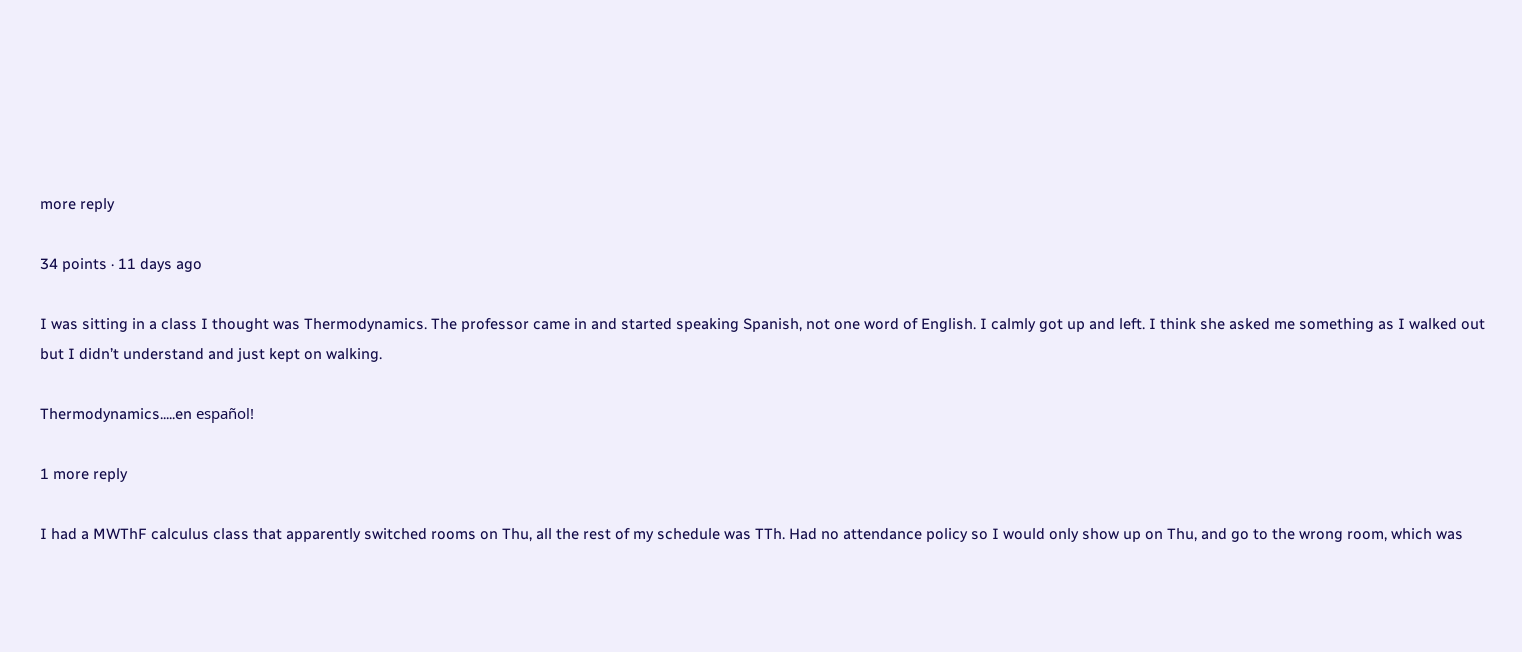more reply

34 points · 11 days ago

I was sitting in a class I thought was Thermodynamics. The professor came in and started speaking Spanish, not one word of English. I calmly got up and left. I think she asked me something as I walked out but I didn’t understand and just kept on walking.

Thermodynamics.....en español!

1 more reply

I had a MWThF calculus class that apparently switched rooms on Thu, all the rest of my schedule was TTh. Had no attendance policy so I would only show up on Thu, and go to the wrong room, which was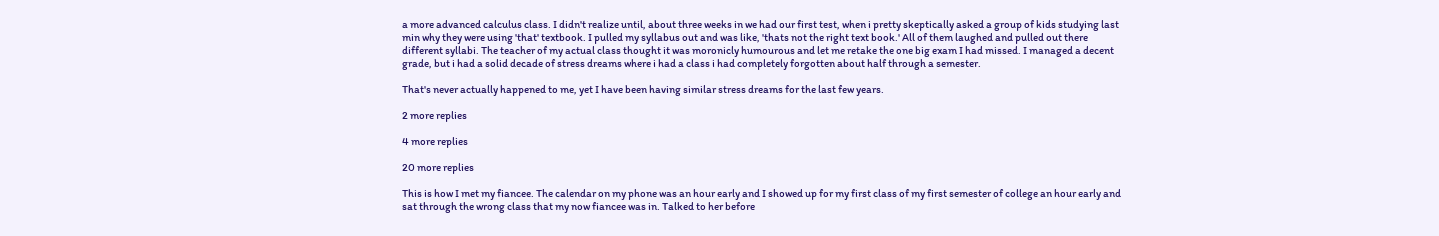a more advanced calculus class. I didn't realize until, about three weeks in we had our first test, when i pretty skeptically asked a group of kids studying last min why they were using 'that' textbook. I pulled my syllabus out and was like, 'thats not the right text book.' All of them laughed and pulled out there different syllabi. The teacher of my actual class thought it was moronicly humourous and let me retake the one big exam I had missed. I managed a decent grade, but i had a solid decade of stress dreams where i had a class i had completely forgotten about half through a semester.

That's never actually happened to me, yet I have been having similar stress dreams for the last few years.

2 more replies

4 more replies

20 more replies

This is how I met my fiancee. The calendar on my phone was an hour early and I showed up for my first class of my first semester of college an hour early and sat through the wrong class that my now fiancee was in. Talked to her before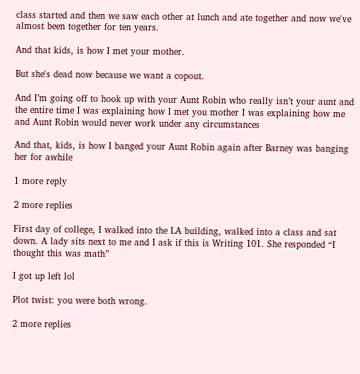class started and then we saw each other at lunch and ate together and now we've almost been together for ten years.

And that kids, is how I met your mother.

But she's dead now because we want a copout.

And I’m going off to hook up with your Aunt Robin who really isn’t your aunt and the entire time I was explaining how I met you mother I was explaining how me and Aunt Robin would never work under any circumstances

And that, kids, is how I banged your Aunt Robin again after Barney was banging her for awhile

1 more reply

2 more replies

First day of college, I walked into the LA building, walked into a class and sat down. A lady sits next to me and I ask if this is Writing 101. She responded “I thought this was math”

I got up left lol

Plot twist: you were both wrong.

2 more replies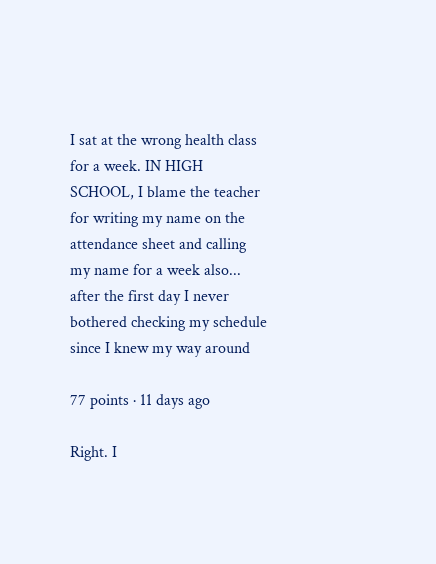I sat at the wrong health class for a week. IN HIGH SCHOOL, I blame the teacher for writing my name on the attendance sheet and calling my name for a week also... after the first day I never bothered checking my schedule since I knew my way around

77 points · 11 days ago

Right. I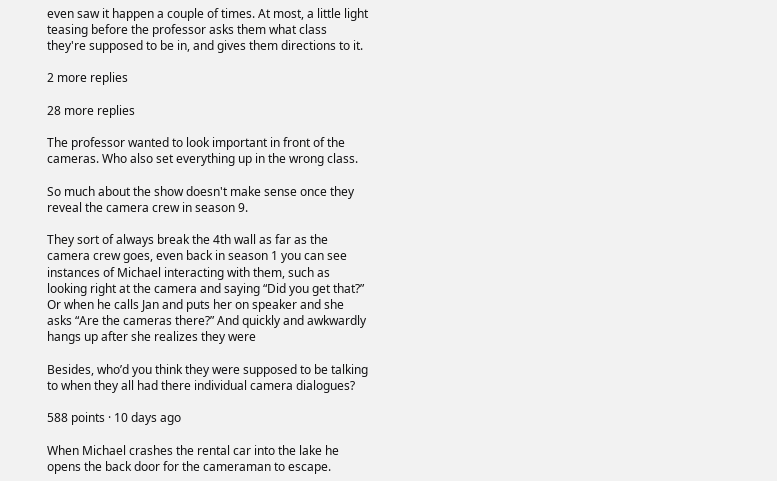even saw it happen a couple of times. At most, a little light teasing before the professor asks them what class they're supposed to be in, and gives them directions to it.

2 more replies

28 more replies

The professor wanted to look important in front of the cameras. Who also set everything up in the wrong class.

So much about the show doesn't make sense once they reveal the camera crew in season 9.

They sort of always break the 4th wall as far as the camera crew goes, even back in season 1 you can see instances of Michael interacting with them, such as looking right at the camera and saying “Did you get that?” Or when he calls Jan and puts her on speaker and she asks “Are the cameras there?” And quickly and awkwardly hangs up after she realizes they were

Besides, who’d you think they were supposed to be talking to when they all had there individual camera dialogues?

588 points · 10 days ago

When Michael crashes the rental car into the lake he opens the back door for the cameraman to escape.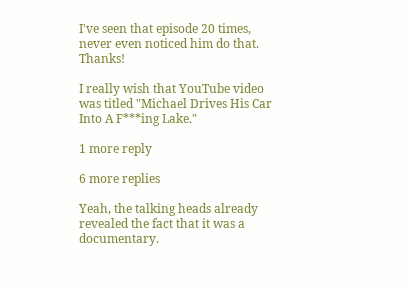I've seen that episode 20 times, never even noticed him do that. Thanks!

I really wish that YouTube video was titled "Michael Drives His Car Into A F***ing Lake."

1 more reply

6 more replies

Yeah, the talking heads already revealed the fact that it was a documentary.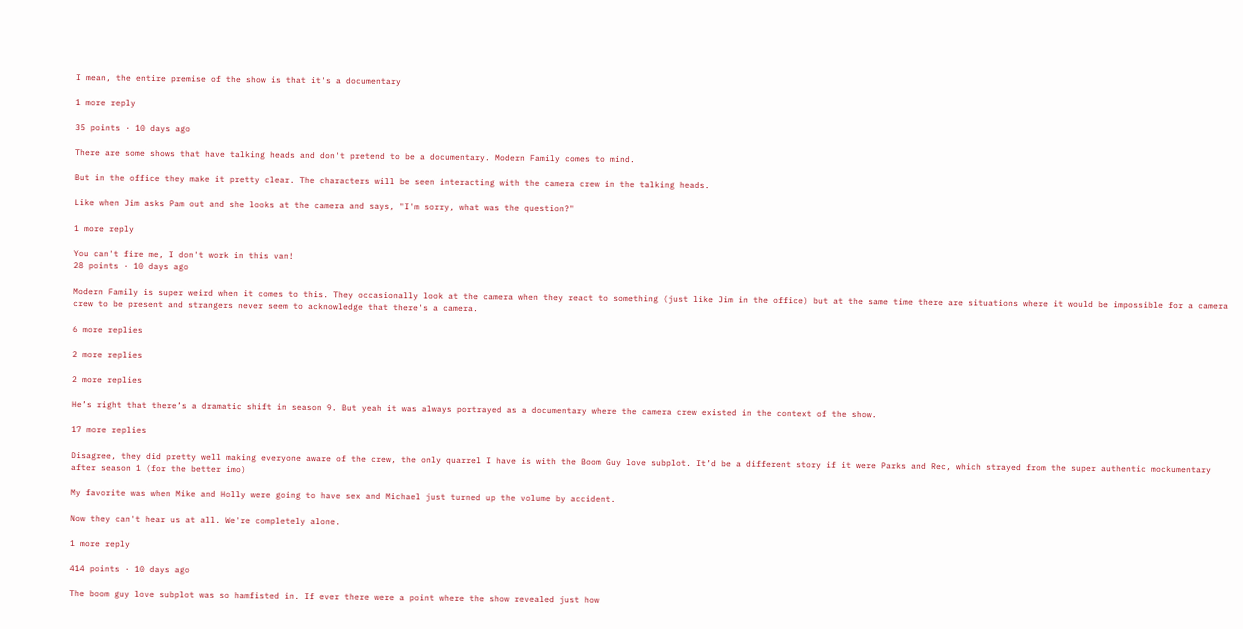I mean, the entire premise of the show is that it's a documentary

1 more reply

35 points · 10 days ago

There are some shows that have talking heads and don't pretend to be a documentary. Modern Family comes to mind.

But in the office they make it pretty clear. The characters will be seen interacting with the camera crew in the talking heads.

Like when Jim asks Pam out and she looks at the camera and says, "I'm sorry, what was the question?"

1 more reply

You can't fire me, I don't work in this van!
28 points · 10 days ago

Modern Family is super weird when it comes to this. They occasionally look at the camera when they react to something (just like Jim in the office) but at the same time there are situations where it would be impossible for a camera crew to be present and strangers never seem to acknowledge that there's a camera.

6 more replies

2 more replies

2 more replies

He’s right that there’s a dramatic shift in season 9. But yeah it was always portrayed as a documentary where the camera crew existed in the context of the show.

17 more replies

Disagree, they did pretty well making everyone aware of the crew, the only quarrel I have is with the Boom Guy love subplot. It’d be a different story if it were Parks and Rec, which strayed from the super authentic mockumentary after season 1 (for the better imo)

My favorite was when Mike and Holly were going to have sex and Michael just turned up the volume by accident.

Now they can't hear us at all. We're completely alone.

1 more reply

414 points · 10 days ago

The boom guy love subplot was so hamfisted in. If ever there were a point where the show revealed just how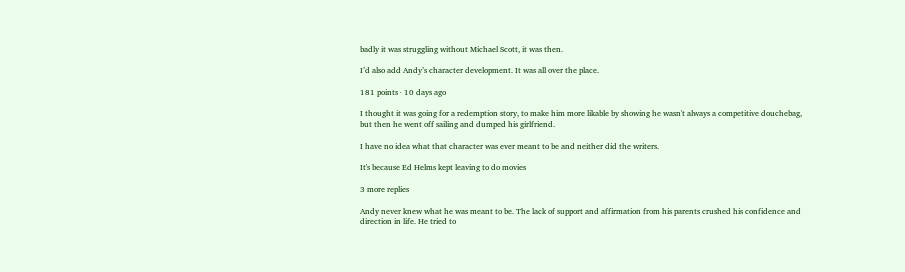badly it was struggling without Michael Scott, it was then.

I’d also add Andy’s character development. It was all over the place.

181 points · 10 days ago

I thought it was going for a redemption story, to make him more likable by showing he wasn't always a competitive douchebag, but then he went off sailing and dumped his girlfriend.

I have no idea what that character was ever meant to be and neither did the writers.

It's because Ed Helms kept leaving to do movies

3 more replies

Andy never knew what he was meant to be. The lack of support and affirmation from his parents crushed his confidence and direction in life. He tried to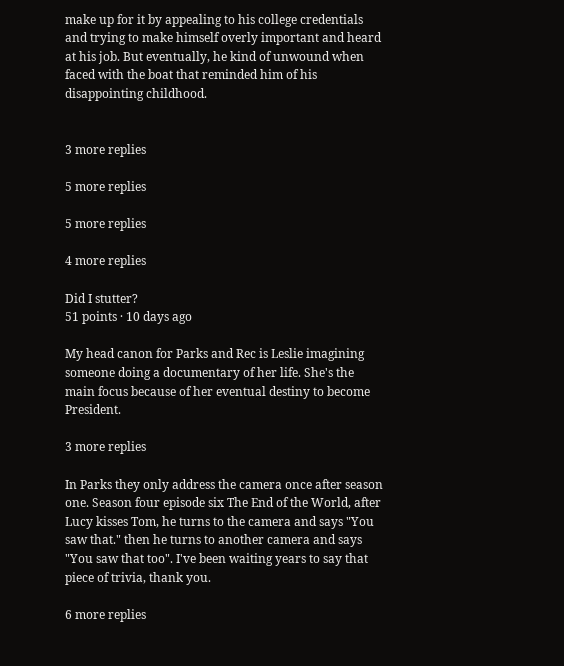make up for it by appealing to his college credentials and trying to make himself overly important and heard at his job. But eventually, he kind of unwound when faced with the boat that reminded him of his disappointing childhood.


3 more replies

5 more replies

5 more replies

4 more replies

Did I stutter?
51 points · 10 days ago

My head canon for Parks and Rec is Leslie imagining someone doing a documentary of her life. She's the main focus because of her eventual destiny to become President.

3 more replies

In Parks they only address the camera once after season one. Season four episode six The End of the World, after Lucy kisses Tom, he turns to the camera and says "You saw that." then he turns to another camera and says "You saw that too". I've been waiting years to say that piece of trivia, thank you.

6 more replies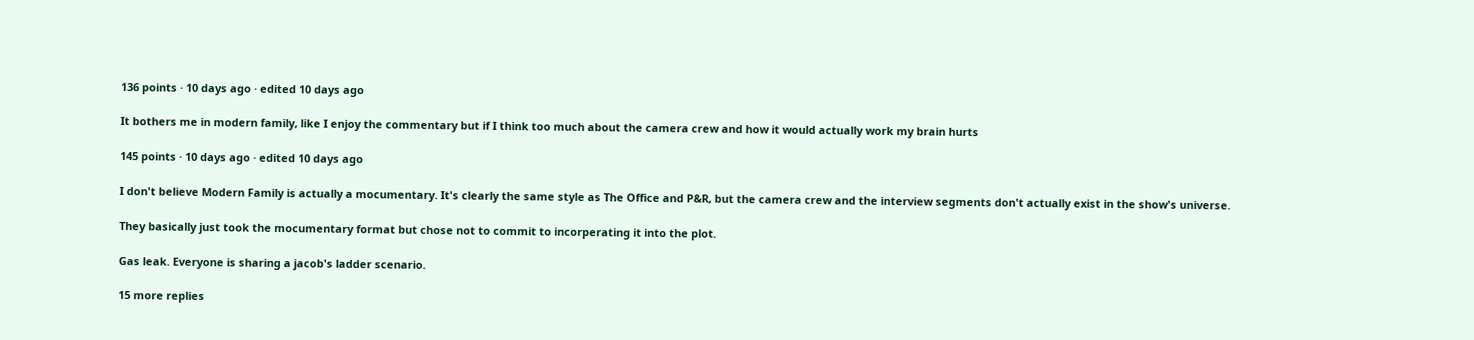136 points · 10 days ago · edited 10 days ago

It bothers me in modern family, like I enjoy the commentary but if I think too much about the camera crew and how it would actually work my brain hurts

145 points · 10 days ago · edited 10 days ago

I don't believe Modern Family is actually a mocumentary. It's clearly the same style as The Office and P&R, but the camera crew and the interview segments don't actually exist in the show's universe.

They basically just took the mocumentary format but chose not to commit to incorperating it into the plot.

Gas leak. Everyone is sharing a jacob's ladder scenario.

15 more replies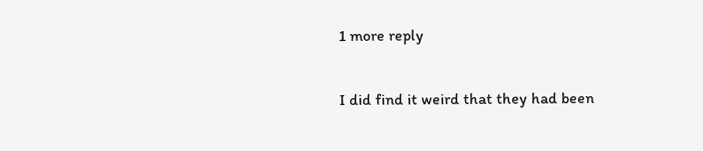1 more reply

I did find it weird that they had been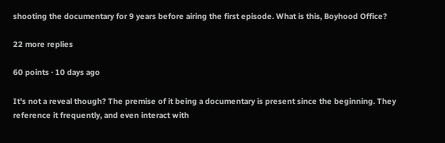shooting the documentary for 9 years before airing the first episode. What is this, Boyhood Office?

22 more replies

60 points · 10 days ago

It's not a reveal though? The premise of it being a documentary is present since the beginning. They reference it frequently, and even interact with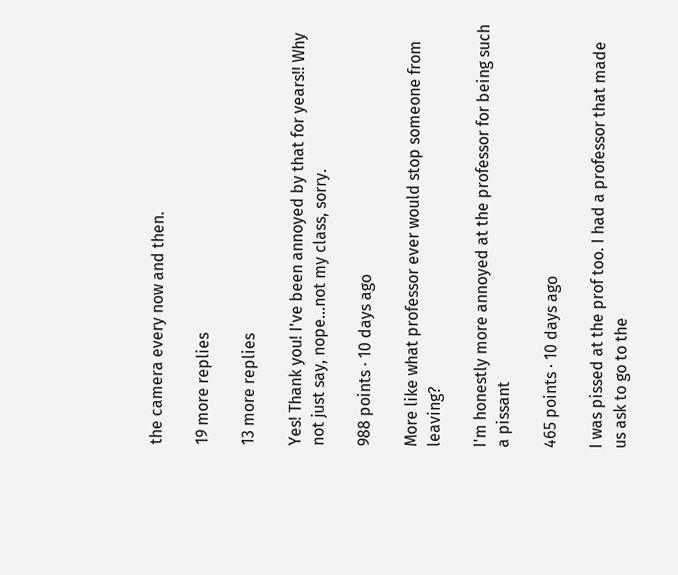the camera every now and then.

19 more replies

13 more replies

Yes! Thank you! I've been annoyed by that for years!! Why not just say, nope...not my class, sorry.

988 points · 10 days ago

More like what professor ever would stop someone from leaving?

I'm honestly more annoyed at the professor for being such a pissant

465 points · 10 days ago

I was pissed at the prof too. I had a professor that made us ask to go to the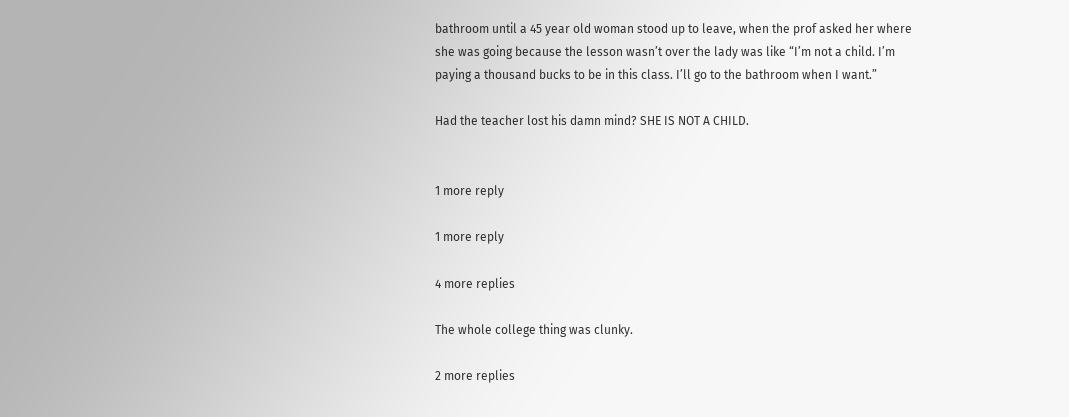bathroom until a 45 year old woman stood up to leave, when the prof asked her where she was going because the lesson wasn’t over the lady was like “I’m not a child. I’m paying a thousand bucks to be in this class. I’ll go to the bathroom when I want.”

Had the teacher lost his damn mind? SHE IS NOT A CHILD.


1 more reply

1 more reply

4 more replies

The whole college thing was clunky.

2 more replies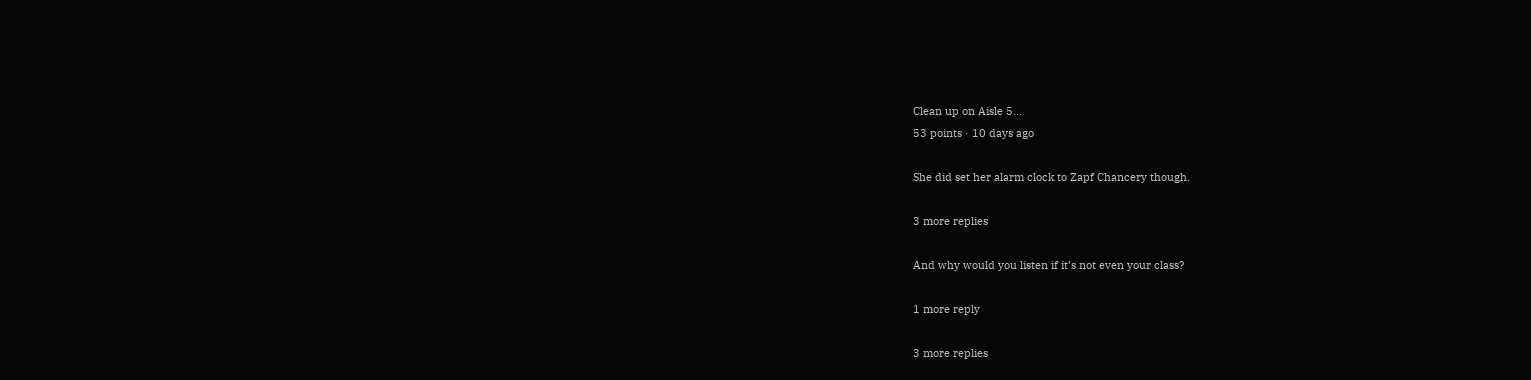Clean up on Aisle 5...
53 points · 10 days ago

She did set her alarm clock to Zapf Chancery though.

3 more replies

And why would you listen if it’s not even your class?

1 more reply

3 more replies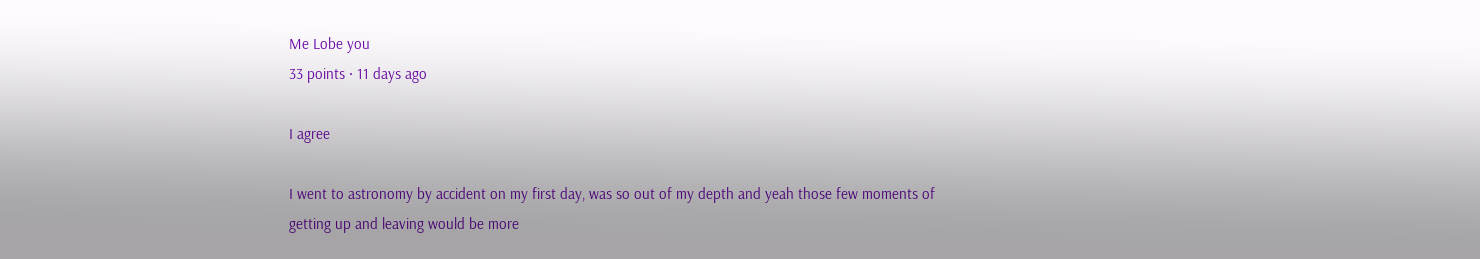Me Lobe you
33 points · 11 days ago

I agree

I went to astronomy by accident on my first day, was so out of my depth and yeah those few moments of getting up and leaving would be more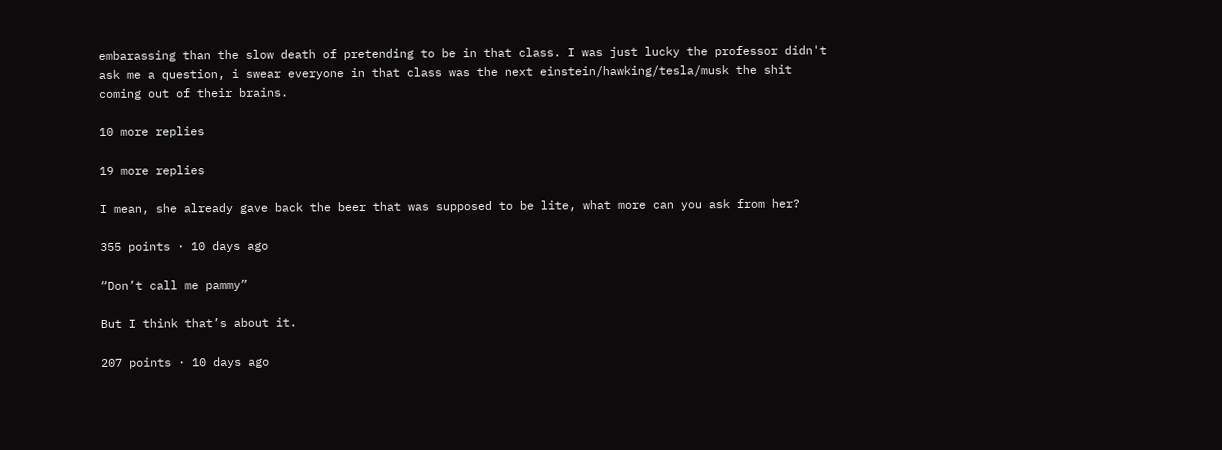embarassing than the slow death of pretending to be in that class. I was just lucky the professor didn't ask me a question, i swear everyone in that class was the next einstein/hawking/tesla/musk the shit coming out of their brains.

10 more replies

19 more replies

I mean, she already gave back the beer that was supposed to be lite, what more can you ask from her?

355 points · 10 days ago

“Don’t call me pammy”

But I think that’s about it.

207 points · 10 days ago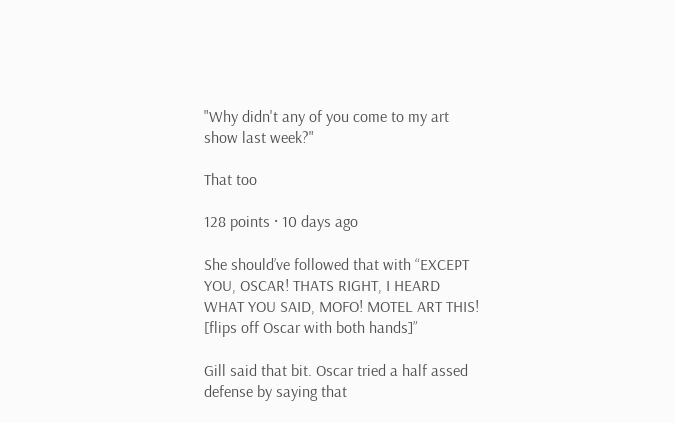"Why didn't any of you come to my art show last week?"

That too

128 points · 10 days ago

She should’ve followed that with “EXCEPT YOU, OSCAR! THATS RIGHT, I HEARD WHAT YOU SAID, MOFO! MOTEL ART THIS! [flips off Oscar with both hands]”

Gill said that bit. Oscar tried a half assed defense by saying that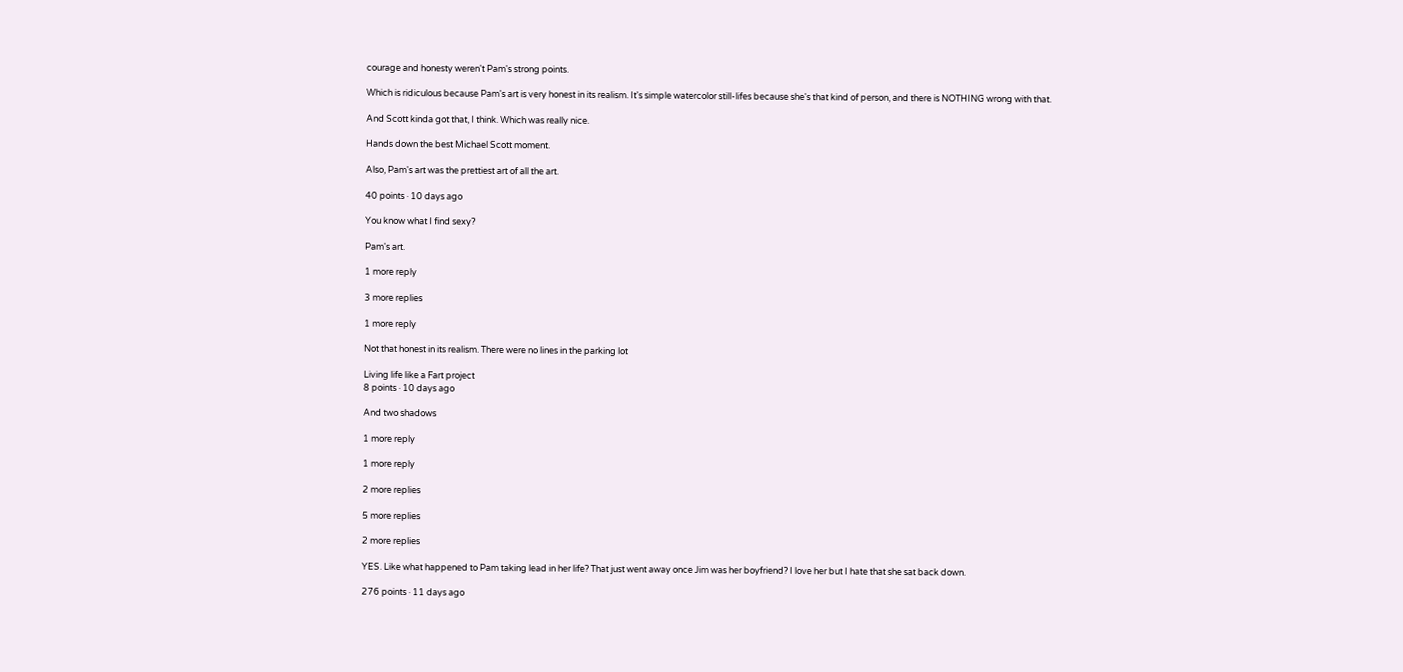courage and honesty weren't Pam's strong points.

Which is ridiculous because Pam's art is very honest in its realism. It's simple watercolor still-lifes because she's that kind of person, and there is NOTHING wrong with that.

And Scott kinda got that, I think. Which was really nice.

Hands down the best Michael Scott moment.

Also, Pam's art was the prettiest art of all the art.

40 points · 10 days ago

You know what I find sexy?

Pam's art.

1 more reply

3 more replies

1 more reply

Not that honest in its realism. There were no lines in the parking lot

Living life like a Fart project
8 points · 10 days ago

And two shadows

1 more reply

1 more reply

2 more replies

5 more replies

2 more replies

YES. Like what happened to Pam taking lead in her life? That just went away once Jim was her boyfriend? I love her but I hate that she sat back down.

276 points · 11 days ago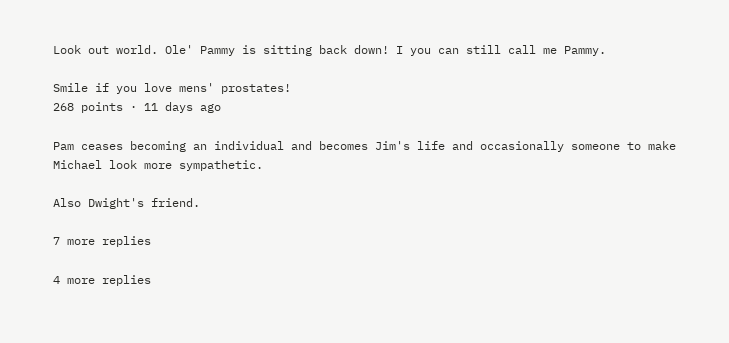Look out world. Ole' Pammy is sitting back down! I you can still call me Pammy.

Smile if you love mens' prostates!
268 points · 11 days ago

Pam ceases becoming an individual and becomes Jim's life and occasionally someone to make Michael look more sympathetic.

Also Dwight's friend.

7 more replies

4 more replies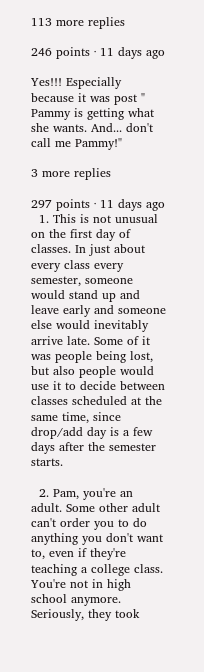113 more replies

246 points · 11 days ago

Yes!!! Especially because it was post " Pammy is getting what she wants. And... don't call me Pammy!"

3 more replies

297 points · 11 days ago
  1. This is not unusual on the first day of classes. In just about every class every semester, someone would stand up and leave early and someone else would inevitably arrive late. Some of it was people being lost, but also people would use it to decide between classes scheduled at the same time, since drop/add day is a few days after the semester starts.

  2. Pam, you're an adult. Some other adult can't order you to do anything you don't want to, even if they're teaching a college class. You're not in high school anymore. Seriously, they took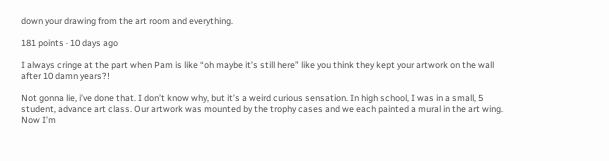down your drawing from the art room and everything.

181 points · 10 days ago

I always cringe at the part when Pam is like “oh maybe it’s still here” like you think they kept your artwork on the wall after 10 damn years?!

Not gonna lie, i’ve done that. I don’t know why, but it’s a weird curious sensation. In high school, I was in a small, 5 student, advance art class. Our artwork was mounted by the trophy cases and we each painted a mural in the art wing. Now I’m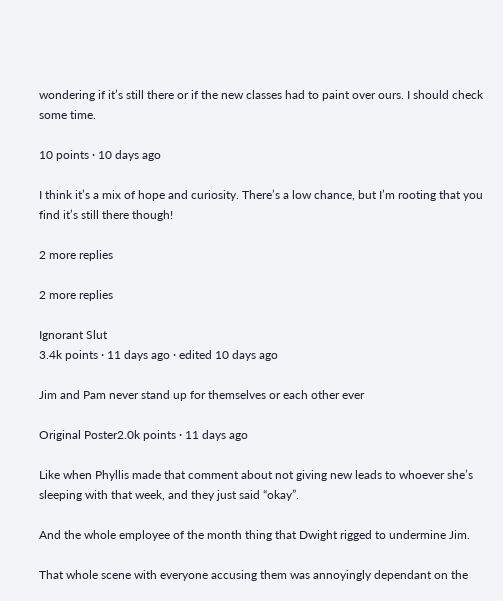wondering if it’s still there or if the new classes had to paint over ours. I should check some time.

10 points · 10 days ago

I think it’s a mix of hope and curiosity. There’s a low chance, but I’m rooting that you find it’s still there though!

2 more replies

2 more replies

Ignorant Slut
3.4k points · 11 days ago · edited 10 days ago

Jim and Pam never stand up for themselves or each other ever

Original Poster2.0k points · 11 days ago

Like when Phyllis made that comment about not giving new leads to whoever she’s sleeping with that week, and they just said “okay”.

And the whole employee of the month thing that Dwight rigged to undermine Jim.

That whole scene with everyone accusing them was annoyingly dependant on the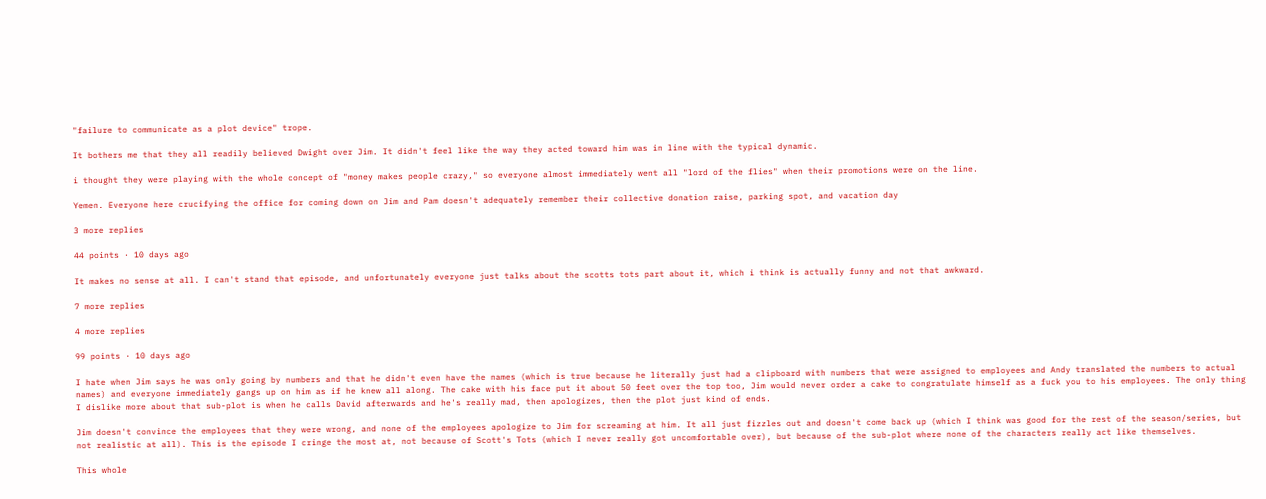"failure to communicate as a plot device" trope.

It bothers me that they all readily believed Dwight over Jim. It didn't feel like the way they acted toward him was in line with the typical dynamic.

i thought they were playing with the whole concept of "money makes people crazy," so everyone almost immediately went all "lord of the flies" when their promotions were on the line.

Yemen. Everyone here crucifying the office for coming down on Jim and Pam doesn't adequately remember their collective donation raise, parking spot, and vacation day

3 more replies

44 points · 10 days ago

It makes no sense at all. I can't stand that episode, and unfortunately everyone just talks about the scotts tots part about it, which i think is actually funny and not that awkward.

7 more replies

4 more replies

99 points · 10 days ago

I hate when Jim says he was only going by numbers and that he didn't even have the names (which is true because he literally just had a clipboard with numbers that were assigned to employees and Andy translated the numbers to actual names) and everyone immediately gangs up on him as if he knew all along. The cake with his face put it about 50 feet over the top too, Jim would never order a cake to congratulate himself as a fuck you to his employees. The only thing I dislike more about that sub-plot is when he calls David afterwards and he's really mad, then apologizes, then the plot just kind of ends.

Jim doesn't convince the employees that they were wrong, and none of the employees apologize to Jim for screaming at him. It all just fizzles out and doesn't come back up (which I think was good for the rest of the season/series, but not realistic at all). This is the episode I cringe the most at, not because of Scott's Tots (which I never really got uncomfortable over), but because of the sub-plot where none of the characters really act like themselves.

This whole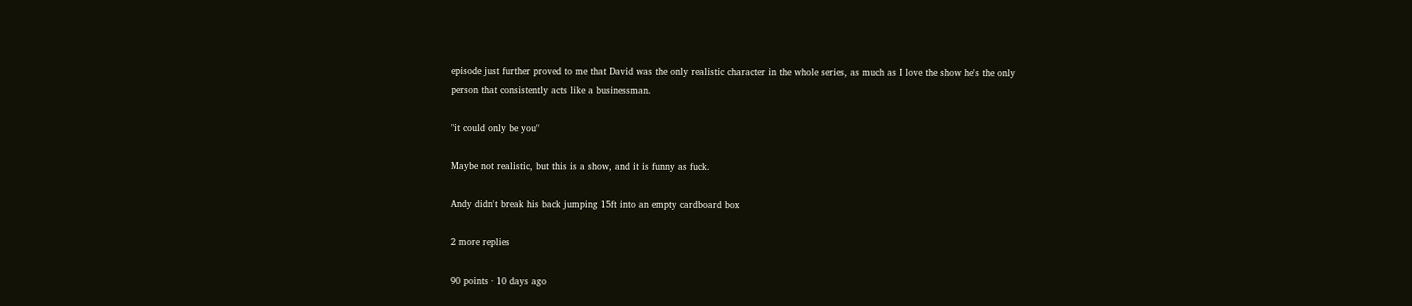episode just further proved to me that David was the only realistic character in the whole series, as much as I love the show he's the only person that consistently acts like a businessman.

"it could only be you"

Maybe not realistic, but this is a show, and it is funny as fuck.

Andy didn't break his back jumping 15ft into an empty cardboard box

2 more replies

90 points · 10 days ago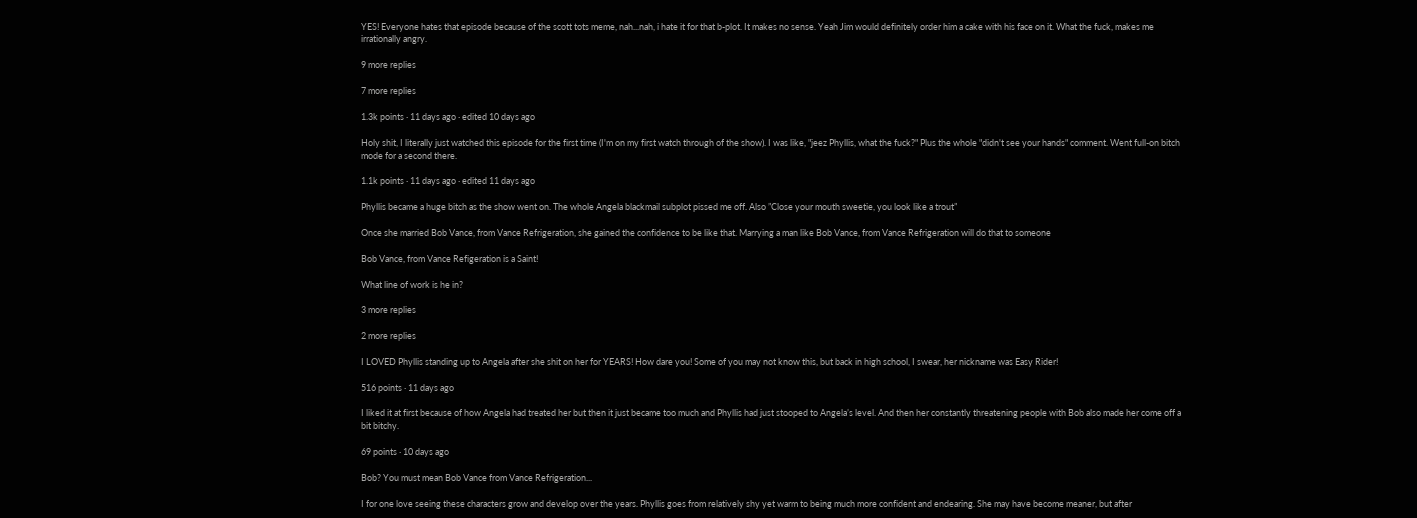YES! Everyone hates that episode because of the scott tots meme, nah...nah, i hate it for that b-plot. It makes no sense. Yeah Jim would definitely order him a cake with his face on it. What the fuck, makes me irrationally angry.

9 more replies

7 more replies

1.3k points · 11 days ago · edited 10 days ago

Holy shit, I literally just watched this episode for the first time (I'm on my first watch through of the show). I was like, "jeez Phyllis, what the fuck?" Plus the whole "didn't see your hands" comment. Went full-on bitch mode for a second there.

1.1k points · 11 days ago · edited 11 days ago

Phyllis became a huge bitch as the show went on. The whole Angela blackmail subplot pissed me off. Also ”Close your mouth sweetie, you look like a trout”

Once she married Bob Vance, from Vance Refrigeration, she gained the confidence to be like that. Marrying a man like Bob Vance, from Vance Refrigeration will do that to someone

Bob Vance, from Vance Refigeration is a Saint!

What line of work is he in?

3 more replies

2 more replies

I LOVED Phyllis standing up to Angela after she shit on her for YEARS! How dare you! Some of you may not know this, but back in high school, I swear, her nickname was Easy Rider!

516 points · 11 days ago

I liked it at first because of how Angela had treated her but then it just became too much and Phyllis had just stooped to Angela’s level. And then her constantly threatening people with Bob also made her come off a bit bitchy.

69 points · 10 days ago

Bob? You must mean Bob Vance from Vance Refrigeration...

I for one love seeing these characters grow and develop over the years. Phyllis goes from relatively shy yet warm to being much more confident and endearing. She may have become meaner, but after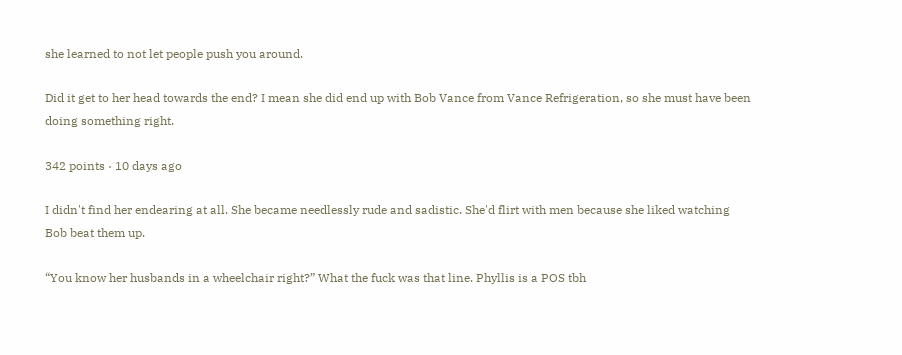she learned to not let people push you around.

Did it get to her head towards the end? I mean she did end up with Bob Vance from Vance Refrigeration, so she must have been doing something right.

342 points · 10 days ago

I didn't find her endearing at all. She became needlessly rude and sadistic. She'd flirt with men because she liked watching Bob beat them up.

“You know her husbands in a wheelchair right?” What the fuck was that line. Phyllis is a POS tbh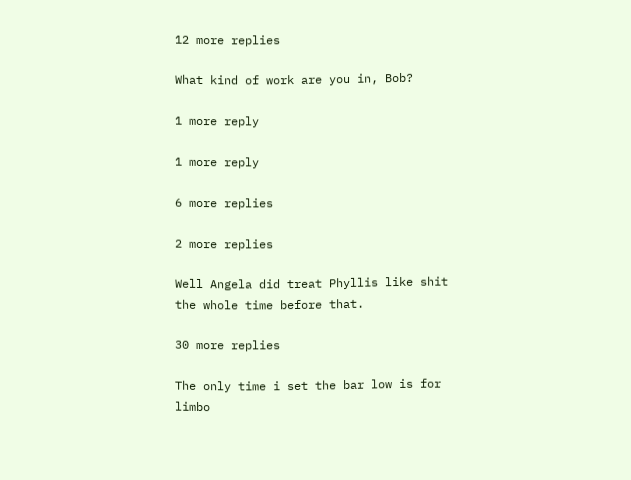12 more replies

What kind of work are you in, Bob?

1 more reply

1 more reply

6 more replies

2 more replies

Well Angela did treat Phyllis like shit the whole time before that.

30 more replies

The only time i set the bar low is for limbo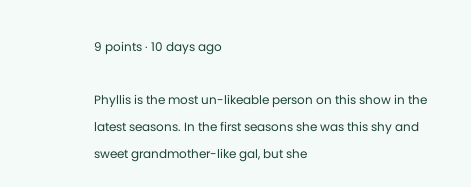9 points · 10 days ago

Phyllis is the most un-likeable person on this show in the latest seasons. In the first seasons she was this shy and sweet grandmother-like gal, but she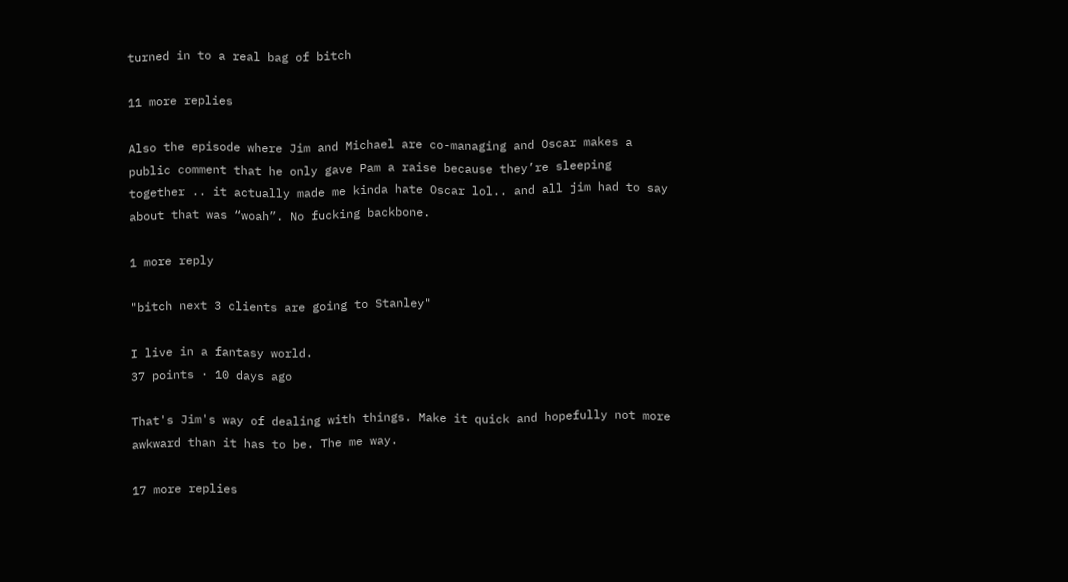turned in to a real bag of bitch

11 more replies

Also the episode where Jim and Michael are co-managing and Oscar makes a public comment that he only gave Pam a raise because they’re sleeping together .. it actually made me kinda hate Oscar lol.. and all jim had to say about that was “woah”. No fucking backbone.

1 more reply

"bitch next 3 clients are going to Stanley"

I live in a fantasy world.
37 points · 10 days ago

That's Jim's way of dealing with things. Make it quick and hopefully not more awkward than it has to be. The me way.

17 more replies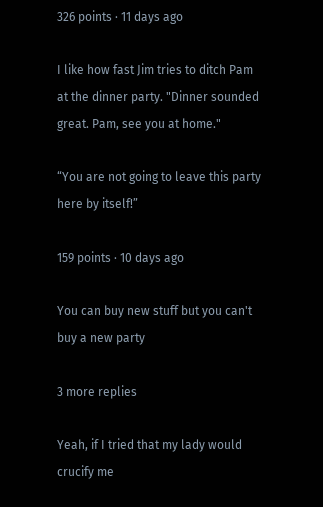326 points · 11 days ago

I like how fast Jim tries to ditch Pam at the dinner party. "Dinner sounded great. Pam, see you at home."

“You are not going to leave this party here by itself!”

159 points · 10 days ago

You can buy new stuff but you can't buy a new party

3 more replies

Yeah, if I tried that my lady would crucify me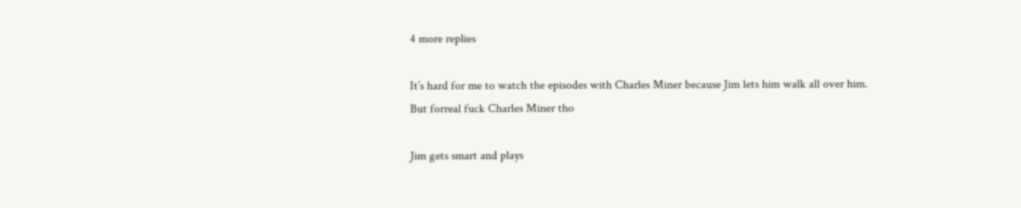4 more replies

It’s hard for me to watch the episodes with Charles Miner because Jim lets him walk all over him. But forreal fuck Charles Miner tho

Jim gets smart and plays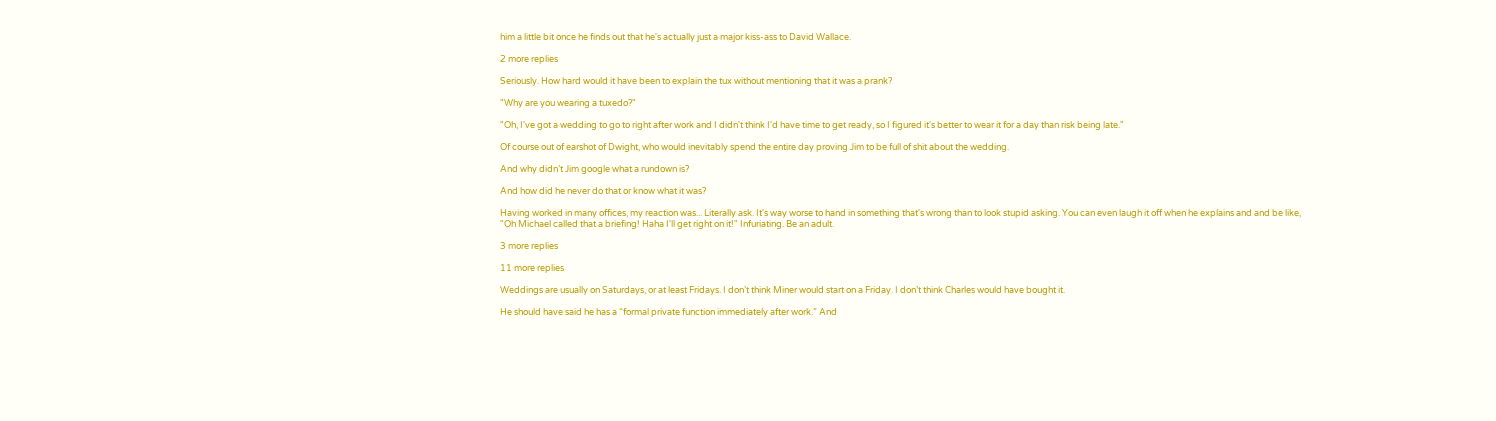him a little bit once he finds out that he's actually just a major kiss-ass to David Wallace.

2 more replies

Seriously. How hard would it have been to explain the tux without mentioning that it was a prank?

"Why are you wearing a tuxedo?"

"Oh, I've got a wedding to go to right after work and I didn't think I'd have time to get ready, so I figured it's better to wear it for a day than risk being late."

Of course out of earshot of Dwight, who would inevitably spend the entire day proving Jim to be full of shit about the wedding.

And why didn’t Jim google what a rundown is?

And how did he never do that or know what it was?

Having worked in many offices, my reaction was... Literally ask. It's way worse to hand in something that's wrong than to look stupid asking. You can even laugh it off when he explains and and be like, "Oh Michael called that a briefing! Haha I'll get right on it!" Infuriating. Be an adult.

3 more replies

11 more replies

Weddings are usually on Saturdays, or at least Fridays. I don’t think Miner would start on a Friday. I don’t think Charles would have bought it.

He should have said he has a “formal private function immediately after work.” And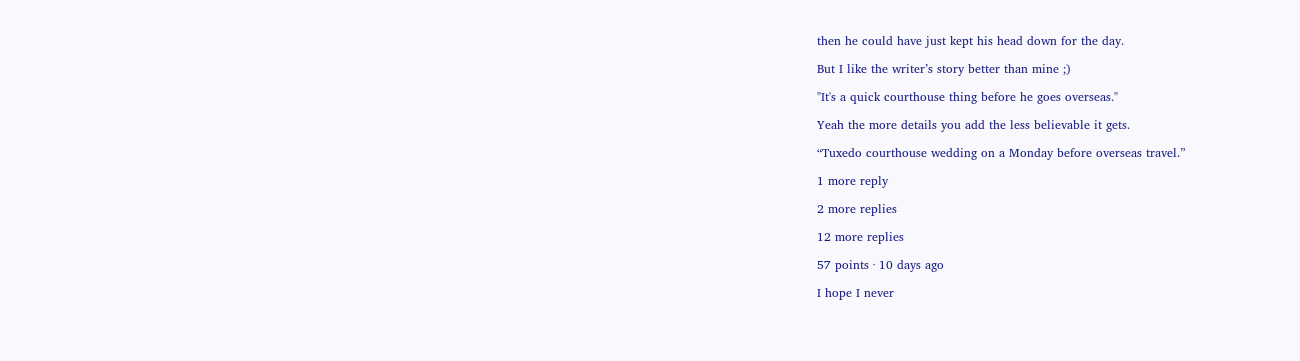then he could have just kept his head down for the day.

But I like the writer’s story better than mine ;)

"It's a quick courthouse thing before he goes overseas."

Yeah the more details you add the less believable it gets.

“Tuxedo courthouse wedding on a Monday before overseas travel.”

1 more reply

2 more replies

12 more replies

57 points · 10 days ago

I hope I never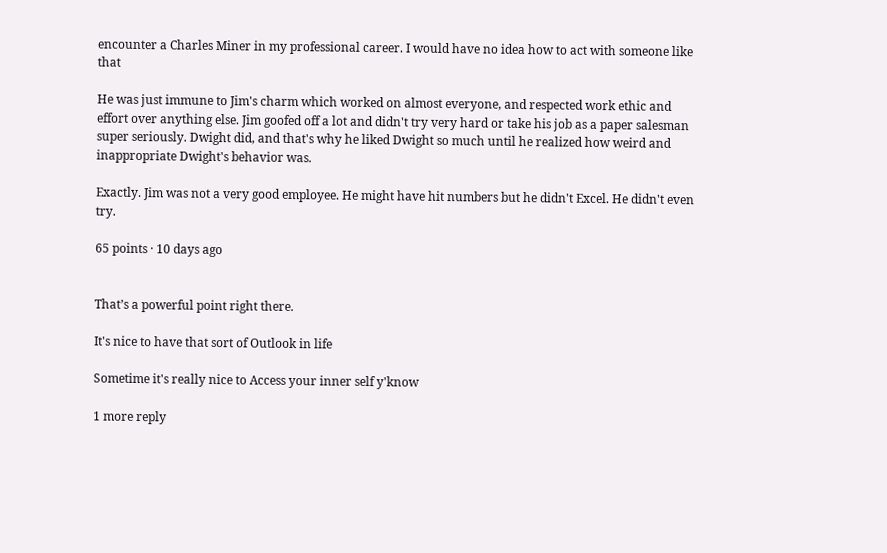encounter a Charles Miner in my professional career. I would have no idea how to act with someone like that

He was just immune to Jim's charm which worked on almost everyone, and respected work ethic and effort over anything else. Jim goofed off a lot and didn't try very hard or take his job as a paper salesman super seriously. Dwight did, and that's why he liked Dwight so much until he realized how weird and inappropriate Dwight's behavior was.

Exactly. Jim was not a very good employee. He might have hit numbers but he didn't Excel. He didn't even try.

65 points · 10 days ago


That’s a powerful point right there.

It's nice to have that sort of Outlook in life

Sometime it's really nice to Access your inner self y'know

1 more reply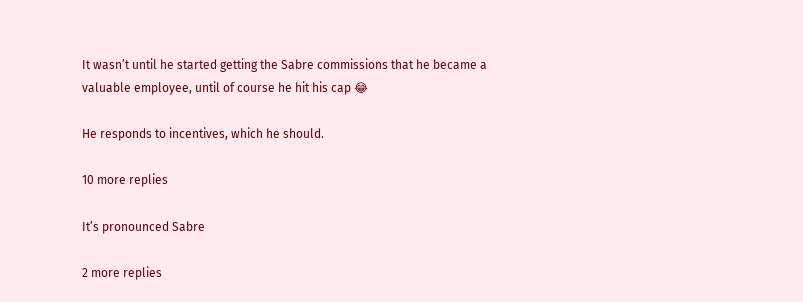It wasn’t until he started getting the Sabre commissions that he became a valuable employee, until of course he hit his cap 😂

He responds to incentives, which he should.

10 more replies

It’s pronounced Sabre

2 more replies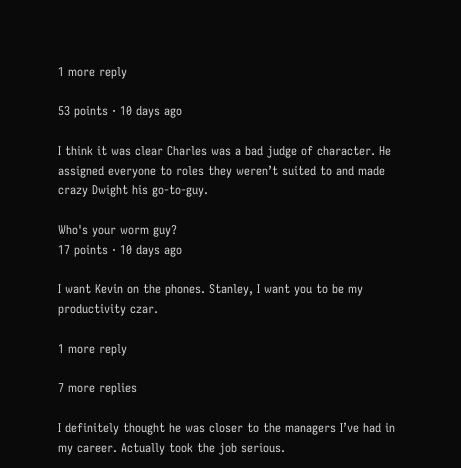1 more reply

53 points · 10 days ago

I think it was clear Charles was a bad judge of character. He assigned everyone to roles they weren’t suited to and made crazy Dwight his go-to-guy.

Who's your worm guy?
17 points · 10 days ago

I want Kevin on the phones. Stanley, I want you to be my productivity czar.

1 more reply

7 more replies

I definitely thought he was closer to the managers I’ve had in my career. Actually took the job serious.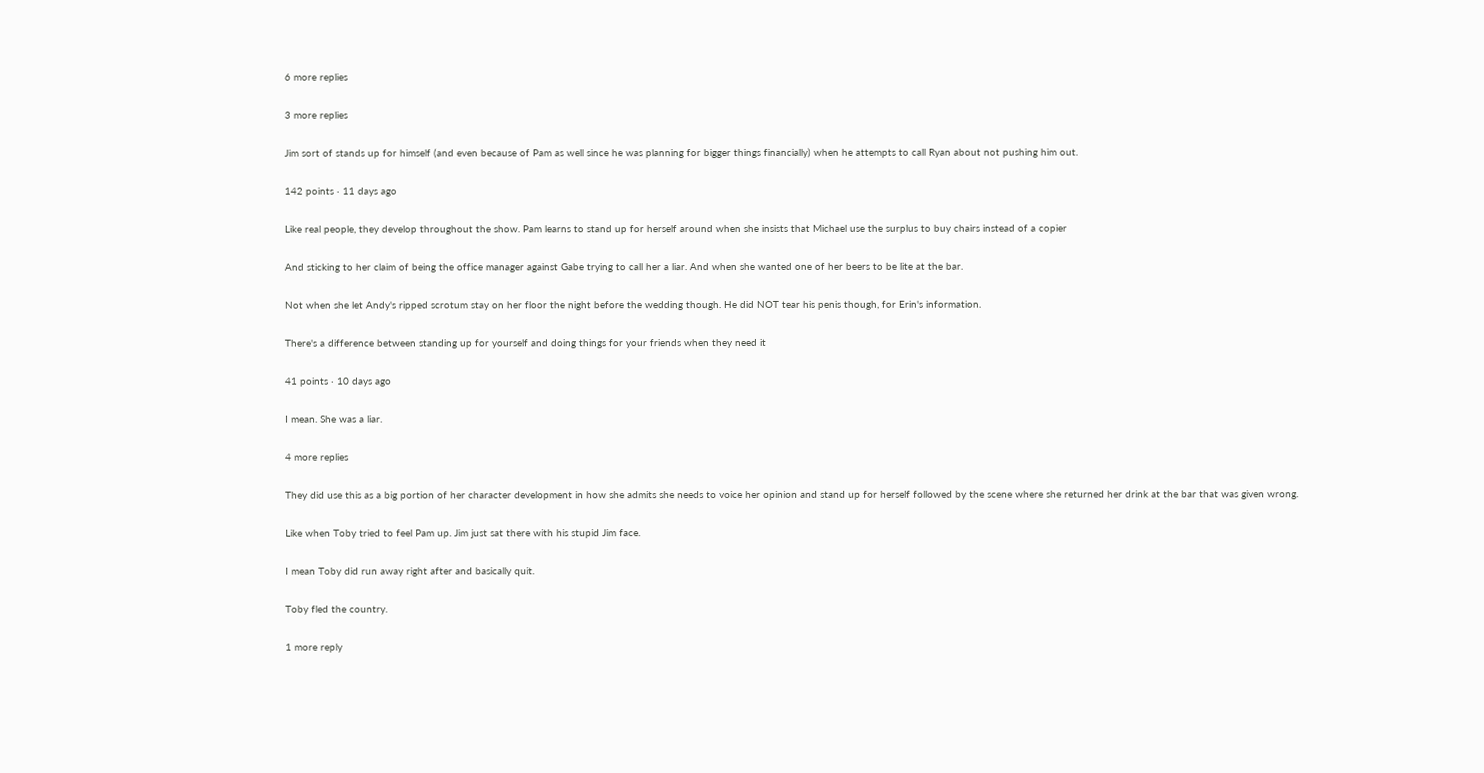6 more replies

3 more replies

Jim sort of stands up for himself (and even because of Pam as well since he was planning for bigger things financially) when he attempts to call Ryan about not pushing him out.

142 points · 11 days ago

Like real people, they develop throughout the show. Pam learns to stand up for herself around when she insists that Michael use the surplus to buy chairs instead of a copier

And sticking to her claim of being the office manager against Gabe trying to call her a liar. And when she wanted one of her beers to be lite at the bar.

Not when she let Andy's ripped scrotum stay on her floor the night before the wedding though. He did NOT tear his penis though, for Erin's information.

There's a difference between standing up for yourself and doing things for your friends when they need it

41 points · 10 days ago

I mean. She was a liar.

4 more replies

They did use this as a big portion of her character development in how she admits she needs to voice her opinion and stand up for herself followed by the scene where she returned her drink at the bar that was given wrong.

Like when Toby tried to feel Pam up. Jim just sat there with his stupid Jim face.

I mean Toby did run away right after and basically quit.

Toby fled the country.

1 more reply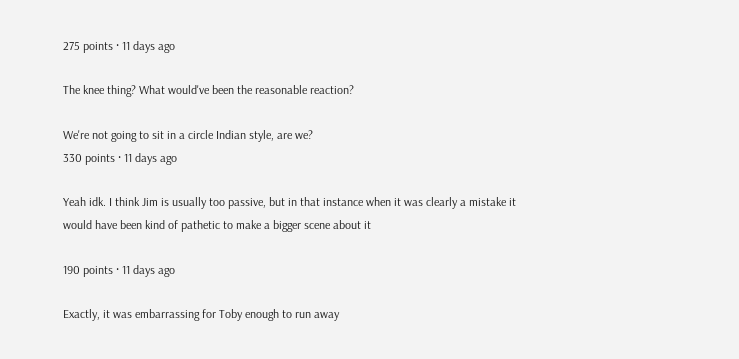275 points · 11 days ago

The knee thing? What would've been the reasonable reaction?

We're not going to sit in a circle Indian style, are we?
330 points · 11 days ago

Yeah idk. I think Jim is usually too passive, but in that instance when it was clearly a mistake it would have been kind of pathetic to make a bigger scene about it

190 points · 11 days ago

Exactly, it was embarrassing for Toby enough to run away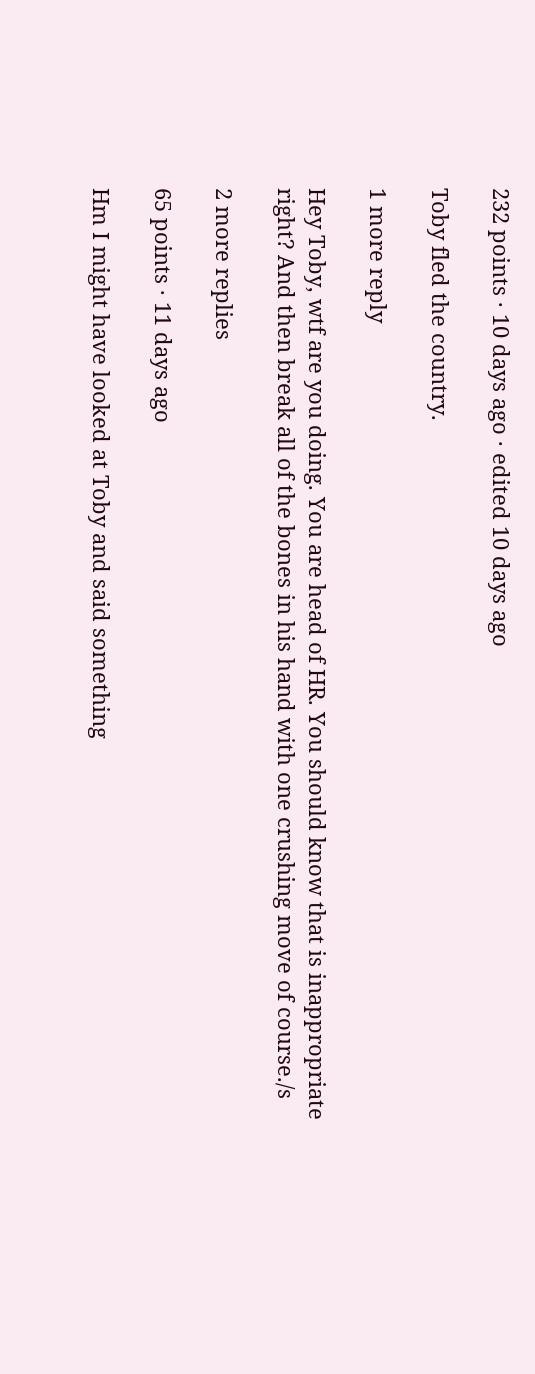232 points · 10 days ago · edited 10 days ago

Toby fled the country.

1 more reply

Hey Toby, wtf are you doing. You are head of HR. You should know that is inappropriate right? And then break all of the bones in his hand with one crushing move of course./s

2 more replies

65 points · 11 days ago

Hm I might have looked at Toby and said something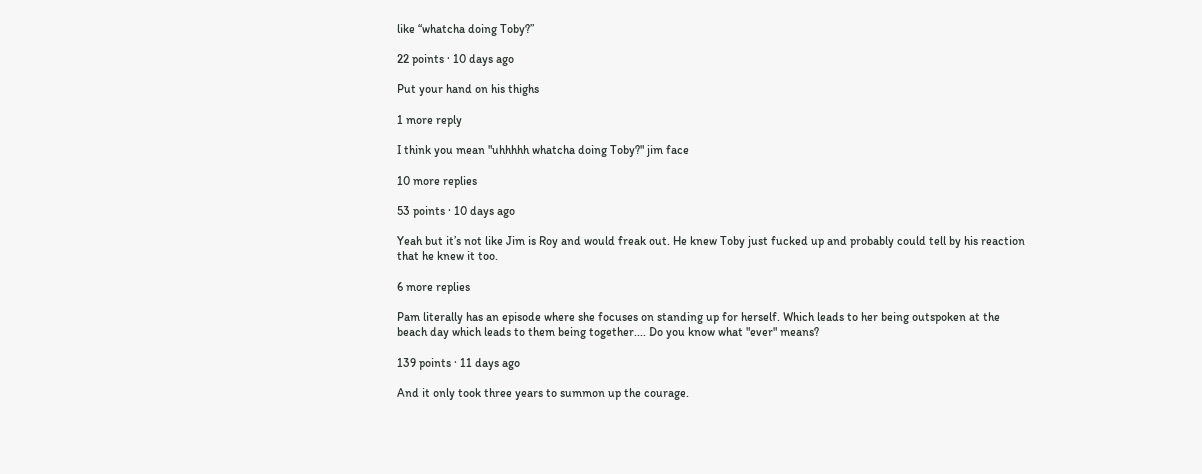like “whatcha doing Toby?”

22 points · 10 days ago

Put your hand on his thighs

1 more reply

I think you mean "uhhhhh whatcha doing Toby?" jim face

10 more replies

53 points · 10 days ago

Yeah but it’s not like Jim is Roy and would freak out. He knew Toby just fucked up and probably could tell by his reaction that he knew it too.

6 more replies

Pam literally has an episode where she focuses on standing up for herself. Which leads to her being outspoken at the beach day which leads to them being together.... Do you know what "ever" means?

139 points · 11 days ago

And it only took three years to summon up the courage.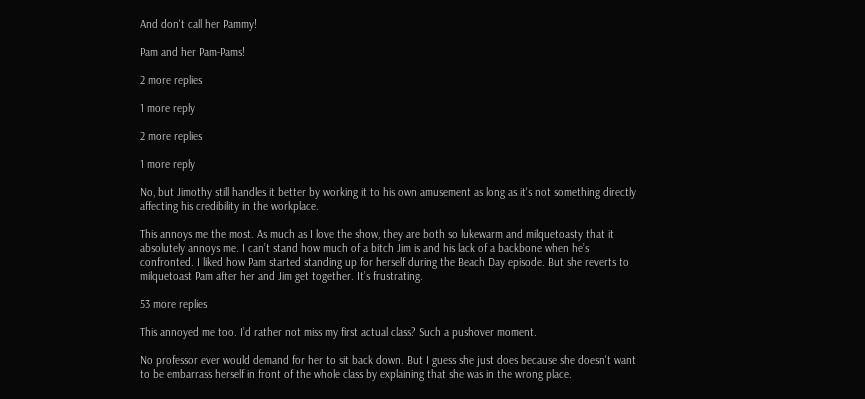And don't call her Pammy!

Pam and her Pam-Pams!

2 more replies

1 more reply

2 more replies

1 more reply

No, but Jimothy still handles it better by working it to his own amusement as long as it's not something directly affecting his credibility in the workplace.

This annoys me the most. As much as I love the show, they are both so lukewarm and milquetoasty that it absolutely annoys me. I can’t stand how much of a bitch Jim is and his lack of a backbone when he’s confronted. I liked how Pam started standing up for herself during the Beach Day episode. But she reverts to milquetoast Pam after her and Jim get together. It’s frustrating.

53 more replies

This annoyed me too. I’d rather not miss my first actual class? Such a pushover moment.

No professor ever would demand for her to sit back down. But I guess she just does because she doesn't want to be embarrass herself in front of the whole class by explaining that she was in the wrong place.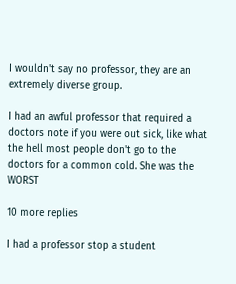I wouldn't say no professor, they are an extremely diverse group.

I had an awful professor that required a doctors note if you were out sick, like what the hell most people don't go to the doctors for a common cold. She was the WORST

10 more replies

I had a professor stop a student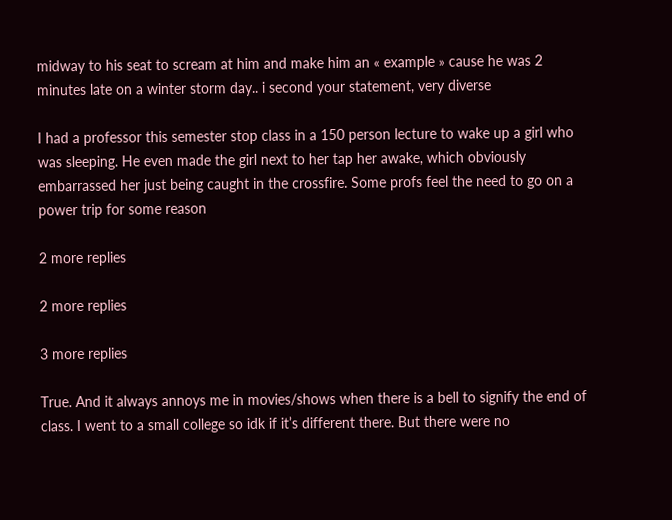midway to his seat to scream at him and make him an « example » cause he was 2 minutes late on a winter storm day.. i second your statement, very diverse

I had a professor this semester stop class in a 150 person lecture to wake up a girl who was sleeping. He even made the girl next to her tap her awake, which obviously embarrassed her just being caught in the crossfire. Some profs feel the need to go on a power trip for some reason

2 more replies

2 more replies

3 more replies

True. And it always annoys me in movies/shows when there is a bell to signify the end of class. I went to a small college so idk if it’s different there. But there were no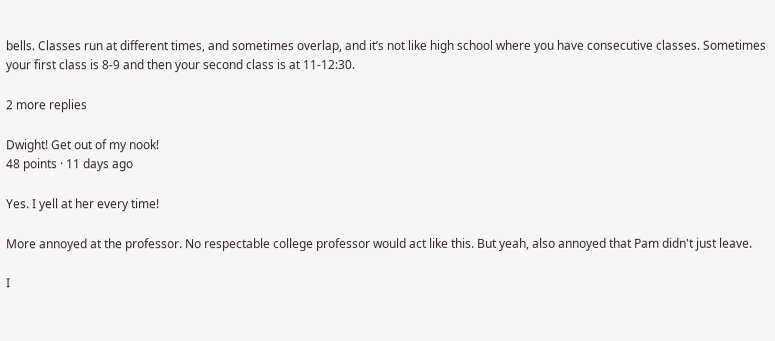bells. Classes run at different times, and sometimes overlap, and it’s not like high school where you have consecutive classes. Sometimes your first class is 8-9 and then your second class is at 11-12:30.

2 more replies

Dwight! Get out of my nook!
48 points · 11 days ago

Yes. I yell at her every time!

More annoyed at the professor. No respectable college professor would act like this. But yeah, also annoyed that Pam didn't just leave.

I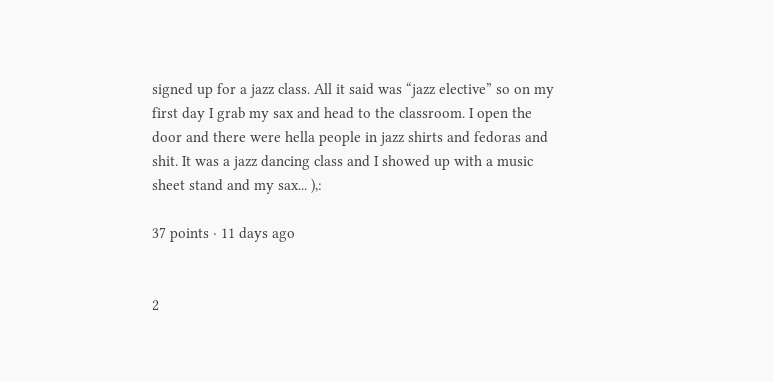signed up for a jazz class. All it said was “jazz elective” so on my first day I grab my sax and head to the classroom. I open the door and there were hella people in jazz shirts and fedoras and shit. It was a jazz dancing class and I showed up with a music sheet stand and my sax... ),:

37 points · 11 days ago


2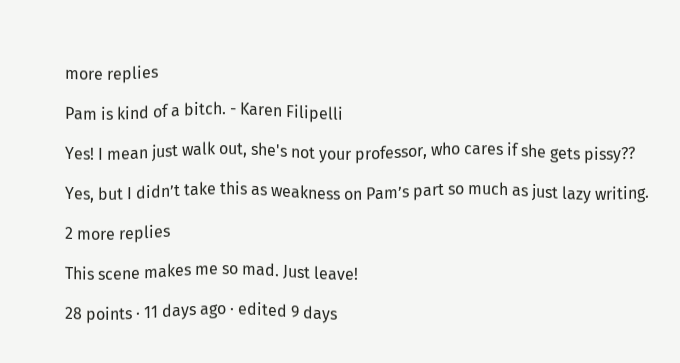more replies

Pam is kind of a bitch. - Karen Filipelli

Yes! I mean just walk out, she's not your professor, who cares if she gets pissy??

Yes, but I didn’t take this as weakness on Pam’s part so much as just lazy writing.

2 more replies

This scene makes me so mad. Just leave!

28 points · 11 days ago · edited 9 days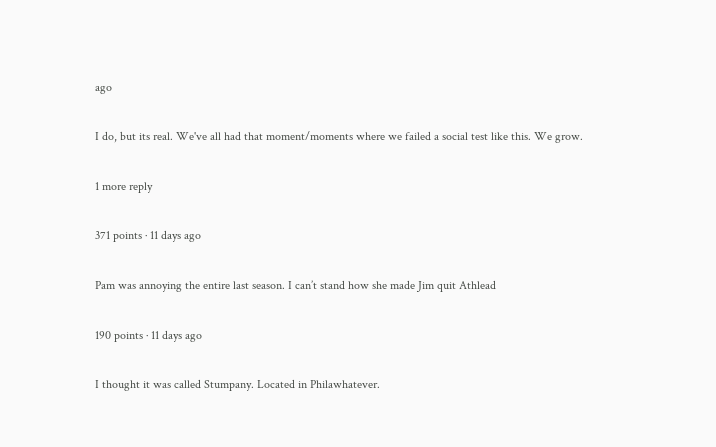ago

I do, but its real. We've all had that moment/moments where we failed a social test like this. We grow.

1 more reply

371 points · 11 days ago

Pam was annoying the entire last season. I can’t stand how she made Jim quit Athlead

190 points · 11 days ago

I thought it was called Stumpany. Located in Philawhatever.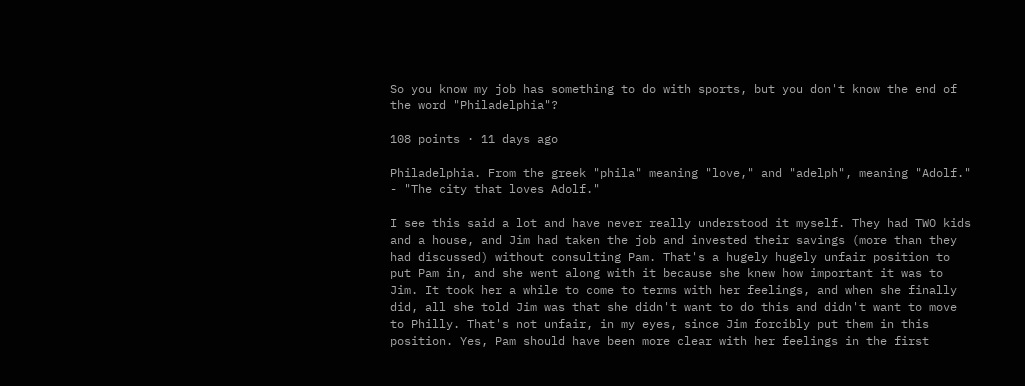So you know my job has something to do with sports, but you don't know the end of the word "Philadelphia"?

108 points · 11 days ago

Philadelphia. From the greek "phila" meaning "love," and "adelph", meaning "Adolf." - "The city that loves Adolf."

I see this said a lot and have never really understood it myself. They had TWO kids and a house, and Jim had taken the job and invested their savings (more than they had discussed) without consulting Pam. That's a hugely hugely unfair position to put Pam in, and she went along with it because she knew how important it was to Jim. It took her a while to come to terms with her feelings, and when she finally did, all she told Jim was that she didn't want to do this and didn't want to move to Philly. That's not unfair, in my eyes, since Jim forcibly put them in this position. Yes, Pam should have been more clear with her feelings in the first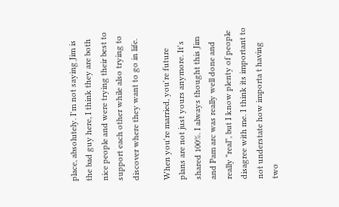place, absolutely. I'm not saying Jim is the bad guy here, I think they are both nice people and were trying their best to support each other while also trying to discover where they want to go in life.

When you're married, you're future plans are not just yours anymore. It's shared 100%. I always thought this Jim and Pam arc was really well done and really "real", but I know plenty of people disagree with me. I think its important to not understate how importa t having two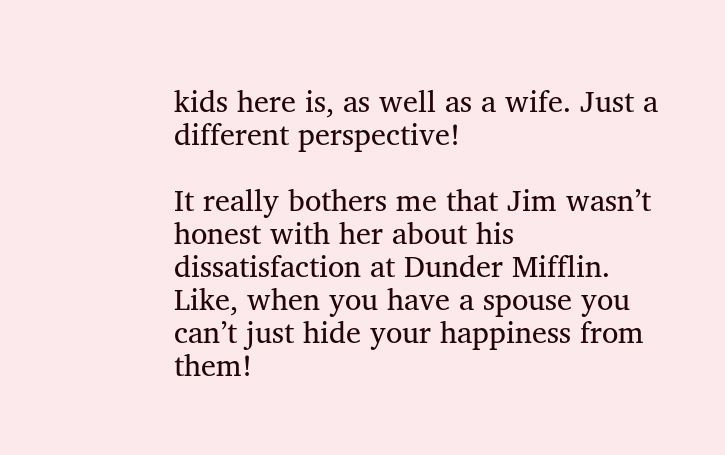kids here is, as well as a wife. Just a different perspective!

It really bothers me that Jim wasn’t honest with her about his dissatisfaction at Dunder Mifflin. Like, when you have a spouse you can’t just hide your happiness from them!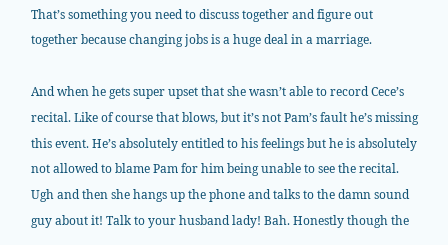That’s something you need to discuss together and figure out together because changing jobs is a huge deal in a marriage.

And when he gets super upset that she wasn’t able to record Cece’s recital. Like of course that blows, but it’s not Pam’s fault he’s missing this event. He’s absolutely entitled to his feelings but he is absolutely not allowed to blame Pam for him being unable to see the recital. Ugh and then she hangs up the phone and talks to the damn sound guy about it! Talk to your husband lady! Bah. Honestly though the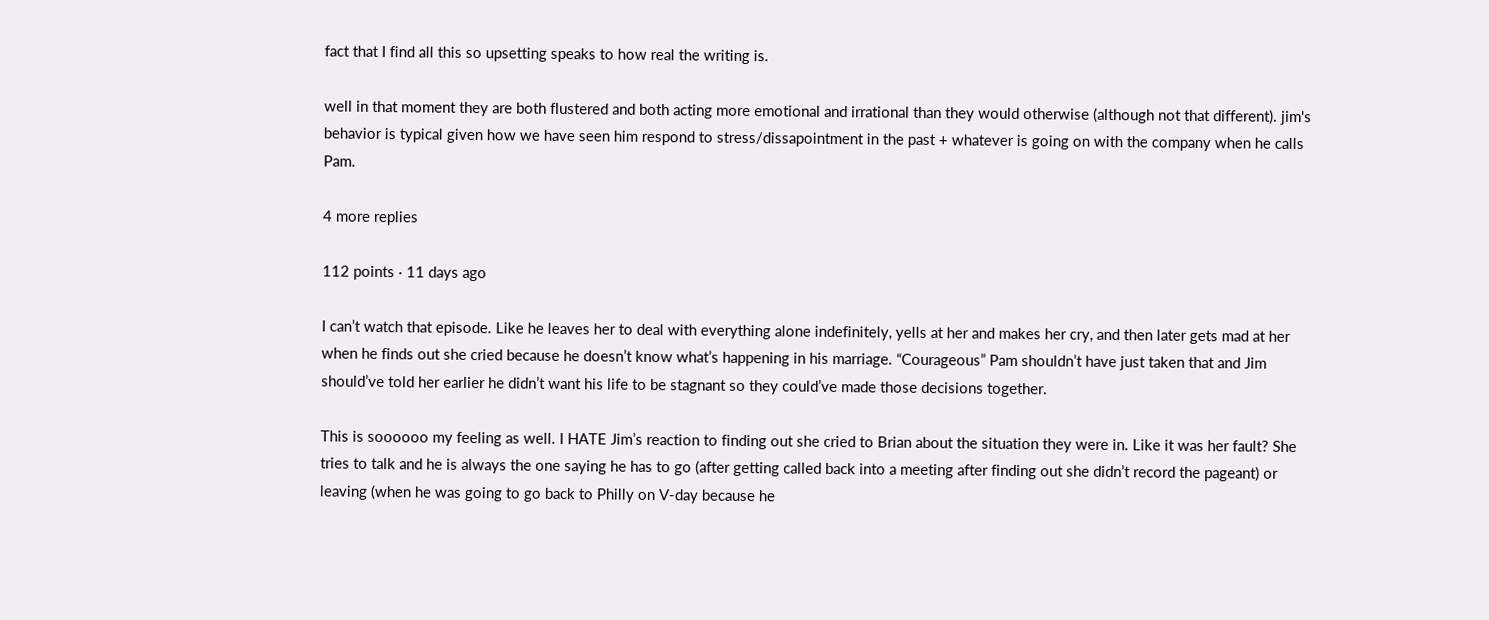fact that I find all this so upsetting speaks to how real the writing is.

well in that moment they are both flustered and both acting more emotional and irrational than they would otherwise (although not that different). jim's behavior is typical given how we have seen him respond to stress/dissapointment in the past + whatever is going on with the company when he calls Pam.

4 more replies

112 points · 11 days ago

I can’t watch that episode. Like he leaves her to deal with everything alone indefinitely, yells at her and makes her cry, and then later gets mad at her when he finds out she cried because he doesn’t know what’s happening in his marriage. “Courageous” Pam shouldn’t have just taken that and Jim should’ve told her earlier he didn’t want his life to be stagnant so they could’ve made those decisions together.

This is soooooo my feeling as well. I HATE Jim’s reaction to finding out she cried to Brian about the situation they were in. Like it was her fault? She tries to talk and he is always the one saying he has to go (after getting called back into a meeting after finding out she didn’t record the pageant) or leaving (when he was going to go back to Philly on V-day because he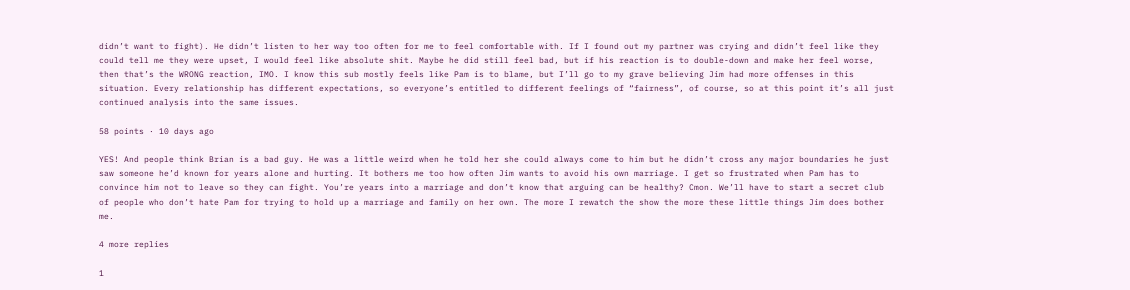didn’t want to fight). He didn’t listen to her way too often for me to feel comfortable with. If I found out my partner was crying and didn’t feel like they could tell me they were upset, I would feel like absolute shit. Maybe he did still feel bad, but if his reaction is to double-down and make her feel worse, then that’s the WRONG reaction, IMO. I know this sub mostly feels like Pam is to blame, but I’ll go to my grave believing Jim had more offenses in this situation. Every relationship has different expectations, so everyone’s entitled to different feelings of “fairness”, of course, so at this point it’s all just continued analysis into the same issues.

58 points · 10 days ago

YES! And people think Brian is a bad guy. He was a little weird when he told her she could always come to him but he didn’t cross any major boundaries he just saw someone he’d known for years alone and hurting. It bothers me too how often Jim wants to avoid his own marriage. I get so frustrated when Pam has to convince him not to leave so they can fight. You’re years into a marriage and don’t know that arguing can be healthy? Cmon. We’ll have to start a secret club of people who don’t hate Pam for trying to hold up a marriage and family on her own. The more I rewatch the show the more these little things Jim does bother me.

4 more replies

1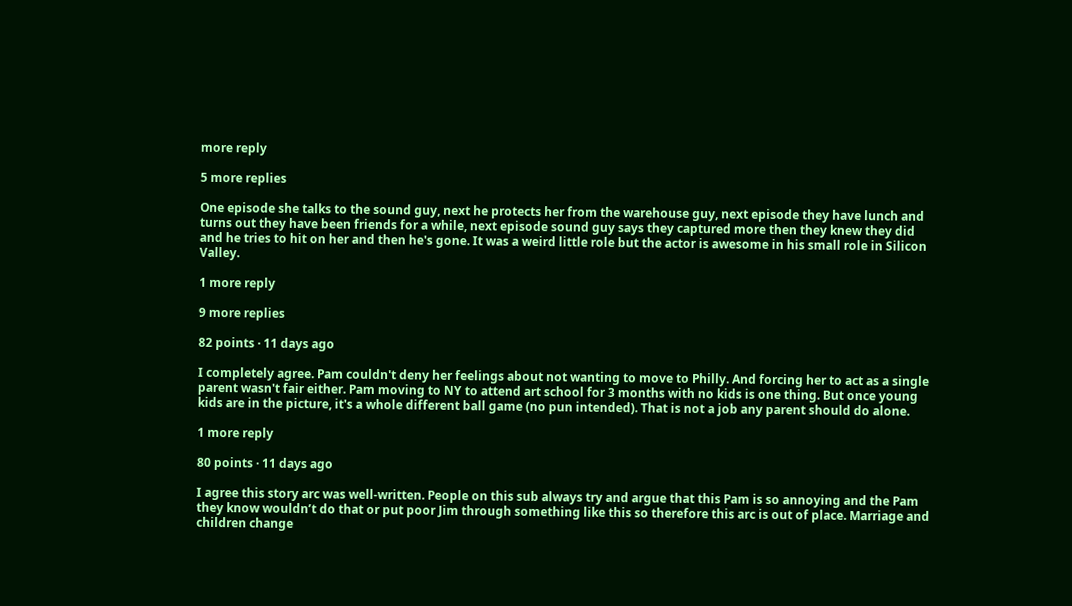more reply

5 more replies

One episode she talks to the sound guy, next he protects her from the warehouse guy, next episode they have lunch and turns out they have been friends for a while, next episode sound guy says they captured more then they knew they did and he tries to hit on her and then he's gone. It was a weird little role but the actor is awesome in his small role in Silicon Valley.

1 more reply

9 more replies

82 points · 11 days ago

I completely agree. Pam couldn't deny her feelings about not wanting to move to Philly. And forcing her to act as a single parent wasn't fair either. Pam moving to NY to attend art school for 3 months with no kids is one thing. But once young kids are in the picture, it's a whole different ball game (no pun intended). That is not a job any parent should do alone.

1 more reply

80 points · 11 days ago

I agree this story arc was well-written. People on this sub always try and argue that this Pam is so annoying and the Pam they know wouldn’t do that or put poor Jim through something like this so therefore this arc is out of place. Marriage and children change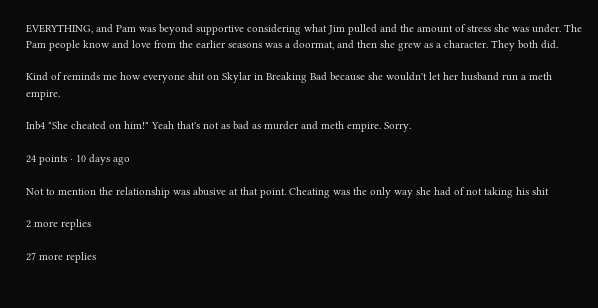EVERYTHING, and Pam was beyond supportive considering what Jim pulled and the amount of stress she was under. The Pam people know and love from the earlier seasons was a doormat, and then she grew as a character. They both did.

Kind of reminds me how everyone shit on Skylar in Breaking Bad because she wouldn't let her husband run a meth empire.

Inb4 "She cheated on him!" Yeah that's not as bad as murder and meth empire. Sorry.

24 points · 10 days ago

Not to mention the relationship was abusive at that point. Cheating was the only way she had of not taking his shit

2 more replies

27 more replies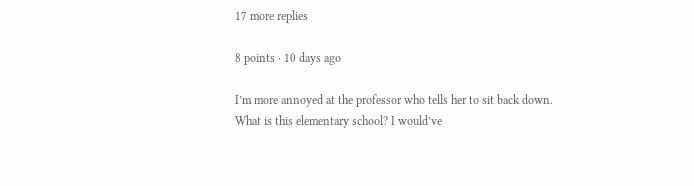17 more replies

8 points · 10 days ago

I’m more annoyed at the professor who tells her to sit back down. What is this elementary school? I would’ve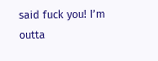said fuck you! I’m outta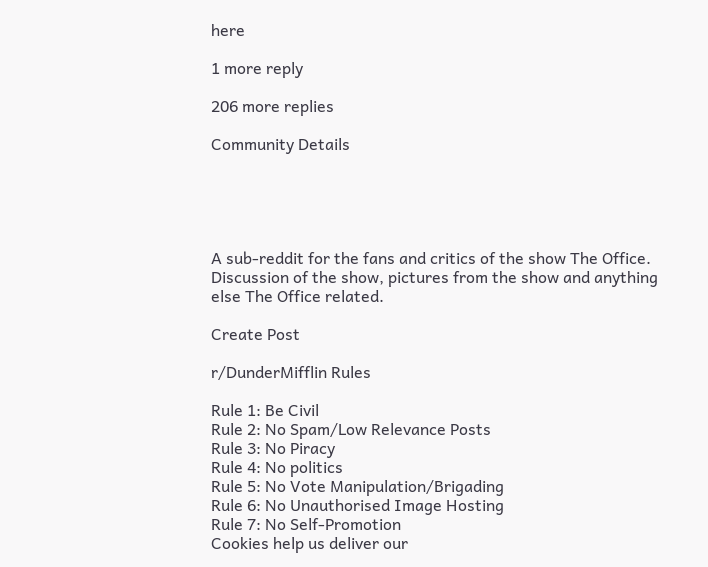here

1 more reply

206 more replies

Community Details





A sub-reddit for the fans and critics of the show The Office. Discussion of the show, pictures from the show and anything else The Office related.

Create Post

r/DunderMifflin Rules

Rule 1: Be Civil
Rule 2: No Spam/Low Relevance Posts
Rule 3: No Piracy
Rule 4: No politics
Rule 5: No Vote Manipulation/Brigading
Rule 6: No Unauthorised Image Hosting
Rule 7: No Self-Promotion
Cookies help us deliver our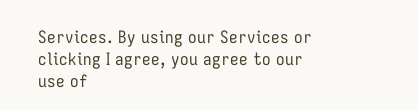Services. By using our Services or clicking I agree, you agree to our use of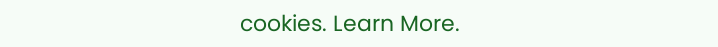cookies. Learn More.